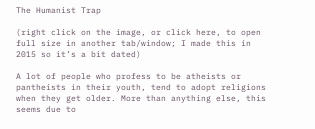The Humanist Trap

(right click on the image, or click here, to open full size in another tab/window; I made this in 2015 so it’s a bit dated)

A lot of people who profess to be atheists or pantheists in their youth, tend to adopt religions when they get older. More than anything else, this seems due to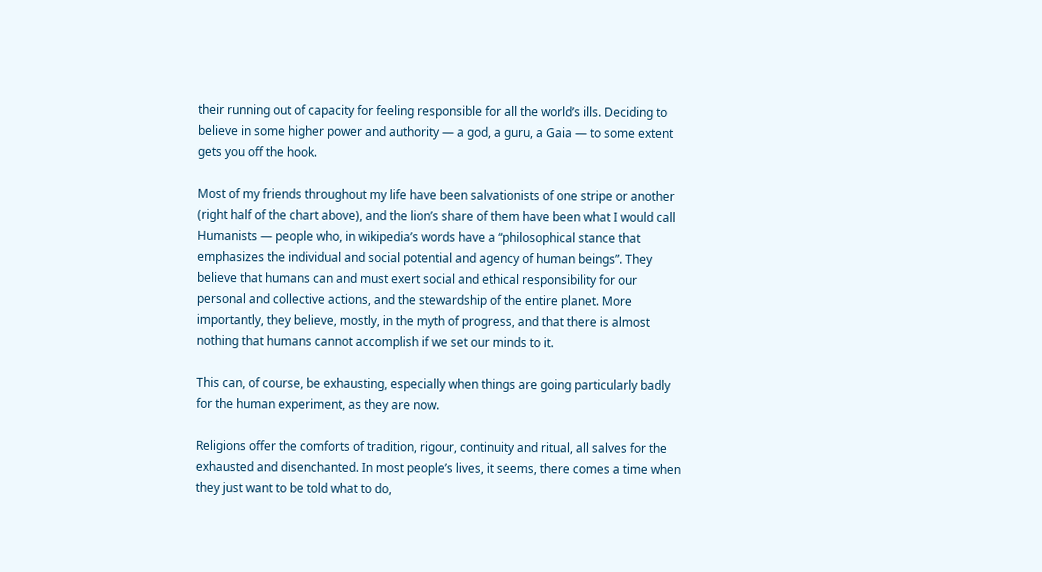their running out of capacity for feeling responsible for all the world’s ills. Deciding to believe in some higher power and authority — a god, a guru, a Gaia — to some extent gets you off the hook.

Most of my friends throughout my life have been salvationists of one stripe or another (right half of the chart above), and the lion’s share of them have been what I would call Humanists — people who, in wikipedia’s words have a “philosophical stance that emphasizes the individual and social potential and agency of human beings”. They believe that humans can and must exert social and ethical responsibility for our personal and collective actions, and the stewardship of the entire planet. More importantly, they believe, mostly, in the myth of progress, and that there is almost nothing that humans cannot accomplish if we set our minds to it.

This can, of course, be exhausting, especially when things are going particularly badly for the human experiment, as they are now.

Religions offer the comforts of tradition, rigour, continuity and ritual, all salves for the exhausted and disenchanted. In most people’s lives, it seems, there comes a time when they just want to be told what to do,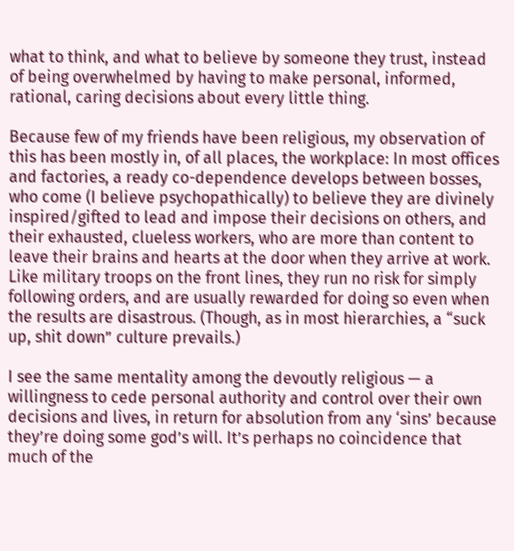what to think, and what to believe by someone they trust, instead of being overwhelmed by having to make personal, informed, rational, caring decisions about every little thing.

Because few of my friends have been religious, my observation of this has been mostly in, of all places, the workplace: In most offices and factories, a ready co-dependence develops between bosses, who come (I believe psychopathically) to believe they are divinely inspired/gifted to lead and impose their decisions on others, and their exhausted, clueless workers, who are more than content to leave their brains and hearts at the door when they arrive at work. Like military troops on the front lines, they run no risk for simply following orders, and are usually rewarded for doing so even when the results are disastrous. (Though, as in most hierarchies, a “suck up, shit down” culture prevails.)

I see the same mentality among the devoutly religious — a willingness to cede personal authority and control over their own decisions and lives, in return for absolution from any ‘sins’ because they’re doing some god’s will. It’s perhaps no coincidence that much of the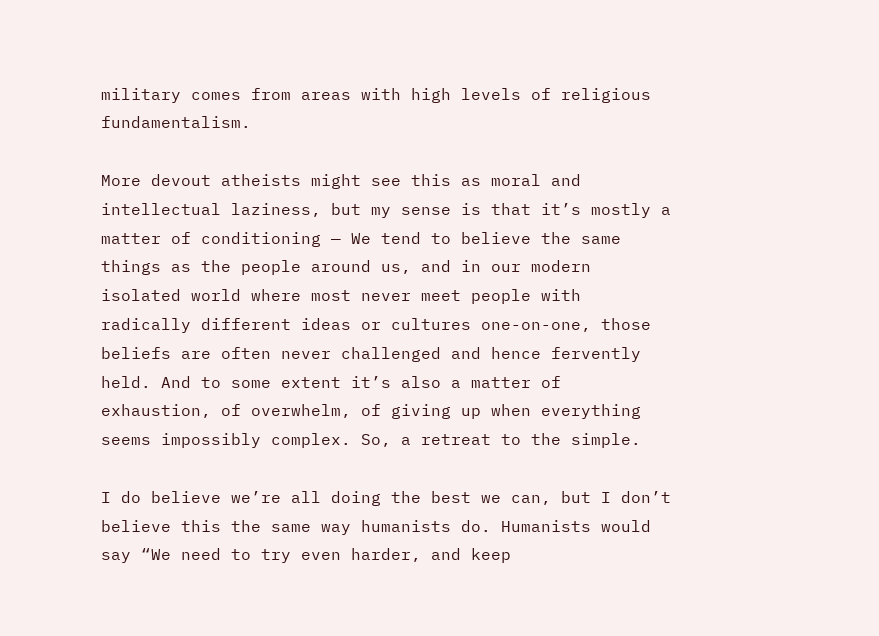military comes from areas with high levels of religious fundamentalism.

More devout atheists might see this as moral and intellectual laziness, but my sense is that it’s mostly a matter of conditioning — We tend to believe the same things as the people around us, and in our modern isolated world where most never meet people with radically different ideas or cultures one-on-one, those beliefs are often never challenged and hence fervently held. And to some extent it’s also a matter of exhaustion, of overwhelm, of giving up when everything seems impossibly complex. So, a retreat to the simple.

I do believe we’re all doing the best we can, but I don’t believe this the same way humanists do. Humanists would say “We need to try even harder, and keep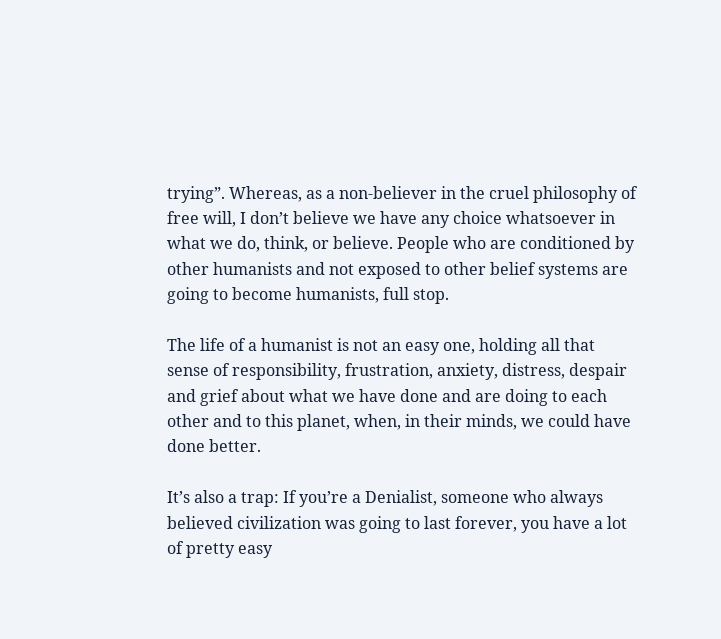trying”. Whereas, as a non-believer in the cruel philosophy of free will, I don’t believe we have any choice whatsoever in what we do, think, or believe. People who are conditioned by other humanists and not exposed to other belief systems are going to become humanists, full stop.

The life of a humanist is not an easy one, holding all that sense of responsibility, frustration, anxiety, distress, despair and grief about what we have done and are doing to each other and to this planet, when, in their minds, we could have done better.

It’s also a trap: If you’re a Denialist, someone who always believed civilization was going to last forever, you have a lot of pretty easy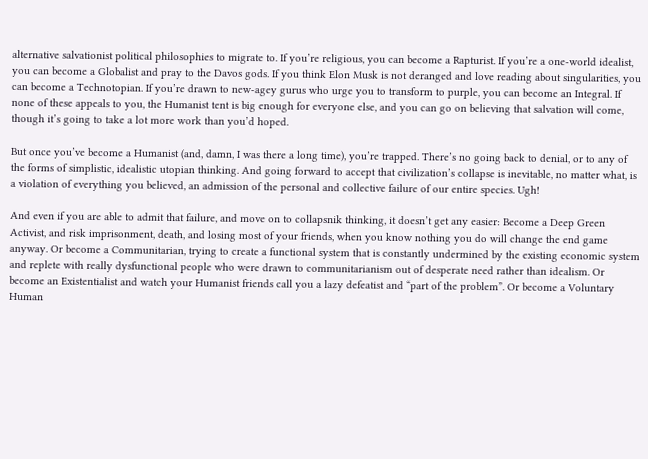alternative salvationist political philosophies to migrate to. If you’re religious, you can become a Rapturist. If you’re a one-world idealist, you can become a Globalist and pray to the Davos gods. If you think Elon Musk is not deranged and love reading about singularities, you can become a Technotopian. If you’re drawn to new-agey gurus who urge you to transform to purple, you can become an Integral. If none of these appeals to you, the Humanist tent is big enough for everyone else, and you can go on believing that salvation will come, though it’s going to take a lot more work than you’d hoped.

But once you’ve become a Humanist (and, damn, I was there a long time), you’re trapped. There’s no going back to denial, or to any of the forms of simplistic, idealistic utopian thinking. And going forward to accept that civilization’s collapse is inevitable, no matter what, is a violation of everything you believed, an admission of the personal and collective failure of our entire species. Ugh!

And even if you are able to admit that failure, and move on to collapsnik thinking, it doesn’t get any easier: Become a Deep Green Activist, and risk imprisonment, death, and losing most of your friends, when you know nothing you do will change the end game anyway. Or become a Communitarian, trying to create a functional system that is constantly undermined by the existing economic system and replete with really dysfunctional people who were drawn to communitarianism out of desperate need rather than idealism. Or become an Existentialist and watch your Humanist friends call you a lazy defeatist and “part of the problem”. Or become a Voluntary Human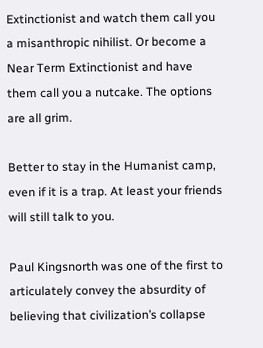Extinctionist and watch them call you a misanthropic nihilist. Or become a Near Term Extinctionist and have them call you a nutcake. The options are all grim.

Better to stay in the Humanist camp, even if it is a trap. At least your friends will still talk to you.

Paul Kingsnorth was one of the first to articulately convey the absurdity of believing that civilization’s collapse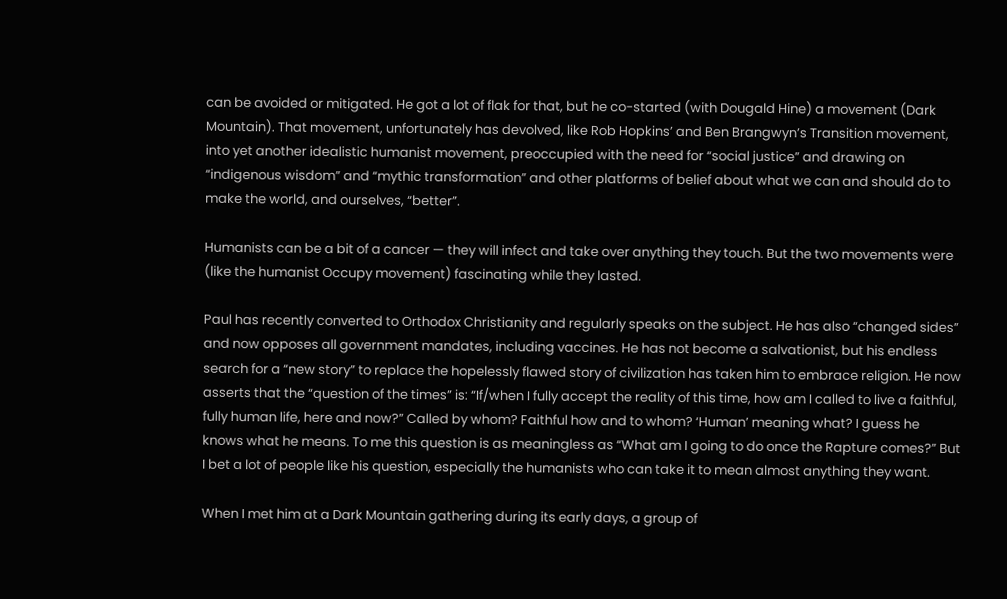can be avoided or mitigated. He got a lot of flak for that, but he co-started (with Dougald Hine) a movement (Dark Mountain). That movement, unfortunately has devolved, like Rob Hopkins’ and Ben Brangwyn’s Transition movement, into yet another idealistic humanist movement, preoccupied with the need for “social justice” and drawing on “indigenous wisdom” and “mythic transformation” and other platforms of belief about what we can and should do to make the world, and ourselves, “better”.

Humanists can be a bit of a cancer — they will infect and take over anything they touch. But the two movements were (like the humanist Occupy movement) fascinating while they lasted.

Paul has recently converted to Orthodox Christianity and regularly speaks on the subject. He has also “changed sides” and now opposes all government mandates, including vaccines. He has not become a salvationist, but his endless search for a “new story” to replace the hopelessly flawed story of civilization has taken him to embrace religion. He now asserts that the “question of the times” is: “If/when I fully accept the reality of this time, how am I called to live a faithful, fully human life, here and now?” Called by whom? Faithful how and to whom? ‘Human’ meaning what? I guess he knows what he means. To me this question is as meaningless as “What am I going to do once the Rapture comes?” But I bet a lot of people like his question, especially the humanists who can take it to mean almost anything they want.

When I met him at a Dark Mountain gathering during its early days, a group of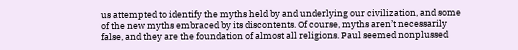us attempted to identify the myths held by and underlying our civilization, and some of the new myths embraced by its discontents. Of course, myths aren’t necessarily false, and they are the foundation of almost all religions. Paul seemed nonplussed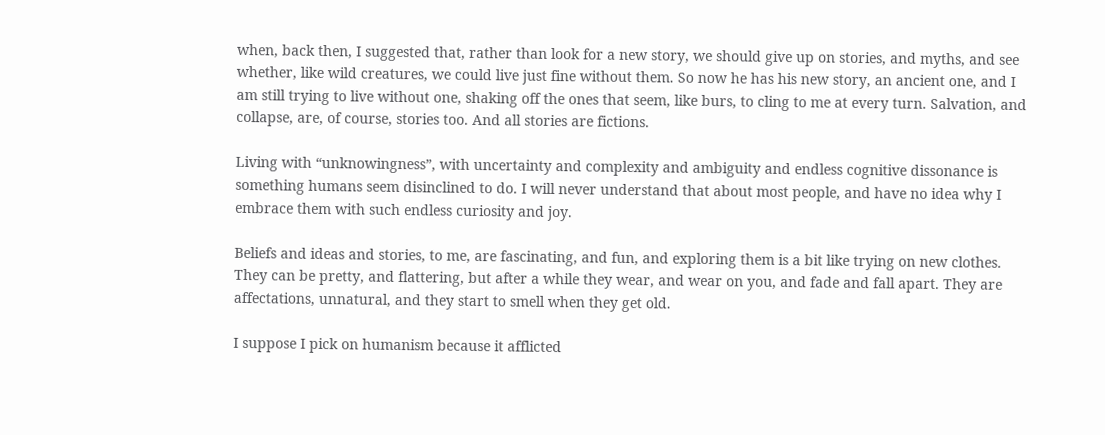when, back then, I suggested that, rather than look for a new story, we should give up on stories, and myths, and see whether, like wild creatures, we could live just fine without them. So now he has his new story, an ancient one, and I am still trying to live without one, shaking off the ones that seem, like burs, to cling to me at every turn. Salvation, and collapse, are, of course, stories too. And all stories are fictions.

Living with “unknowingness”, with uncertainty and complexity and ambiguity and endless cognitive dissonance is something humans seem disinclined to do. I will never understand that about most people, and have no idea why I embrace them with such endless curiosity and joy.

Beliefs and ideas and stories, to me, are fascinating, and fun, and exploring them is a bit like trying on new clothes. They can be pretty, and flattering, but after a while they wear, and wear on you, and fade and fall apart. They are affectations, unnatural, and they start to smell when they get old.

I suppose I pick on humanism because it afflicted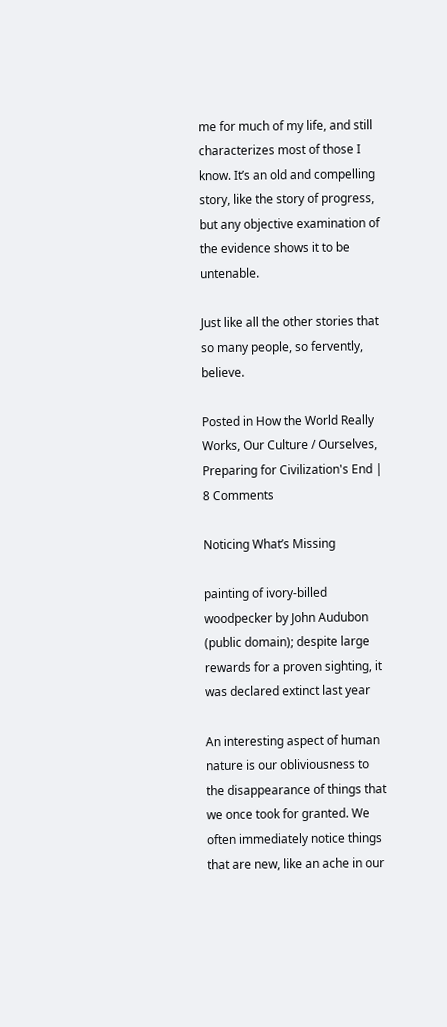me for much of my life, and still characterizes most of those I know. It’s an old and compelling story, like the story of progress, but any objective examination of the evidence shows it to be untenable.

Just like all the other stories that so many people, so fervently, believe.

Posted in How the World Really Works, Our Culture / Ourselves, Preparing for Civilization's End | 8 Comments

Noticing What’s Missing

painting of ivory-billed woodpecker by John Audubon (public domain); despite large rewards for a proven sighting, it was declared extinct last year

An interesting aspect of human nature is our obliviousness to the disappearance of things that we once took for granted. We often immediately notice things that are new, like an ache in our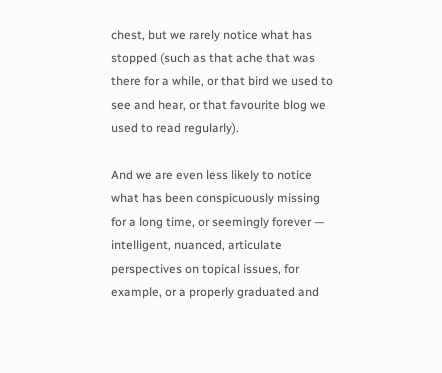chest, but we rarely notice what has stopped (such as that ache that was there for a while, or that bird we used to see and hear, or that favourite blog we used to read regularly).

And we are even less likely to notice what has been conspicuously missing for a long time, or seemingly forever — intelligent, nuanced, articulate perspectives on topical issues, for example, or a properly graduated and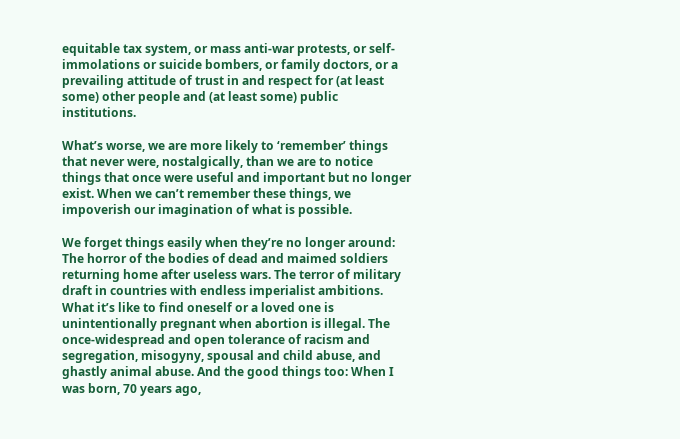equitable tax system, or mass anti-war protests, or self-immolations or suicide bombers, or family doctors, or a prevailing attitude of trust in and respect for (at least some) other people and (at least some) public institutions.

What’s worse, we are more likely to ‘remember’ things that never were, nostalgically, than we are to notice things that once were useful and important but no longer exist. When we can’t remember these things, we impoverish our imagination of what is possible.

We forget things easily when they’re no longer around: The horror of the bodies of dead and maimed soldiers returning home after useless wars. The terror of military draft in countries with endless imperialist ambitions. What it’s like to find oneself or a loved one is unintentionally pregnant when abortion is illegal. The once-widespread and open tolerance of racism and segregation, misogyny, spousal and child abuse, and ghastly animal abuse. And the good things too: When I was born, 70 years ago,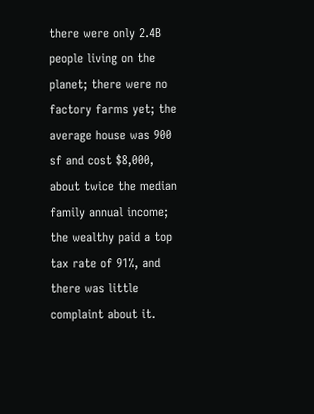there were only 2.4B people living on the planet; there were no factory farms yet; the average house was 900 sf and cost $8,000, about twice the median family annual income; the wealthy paid a top tax rate of 91%, and there was little complaint about it.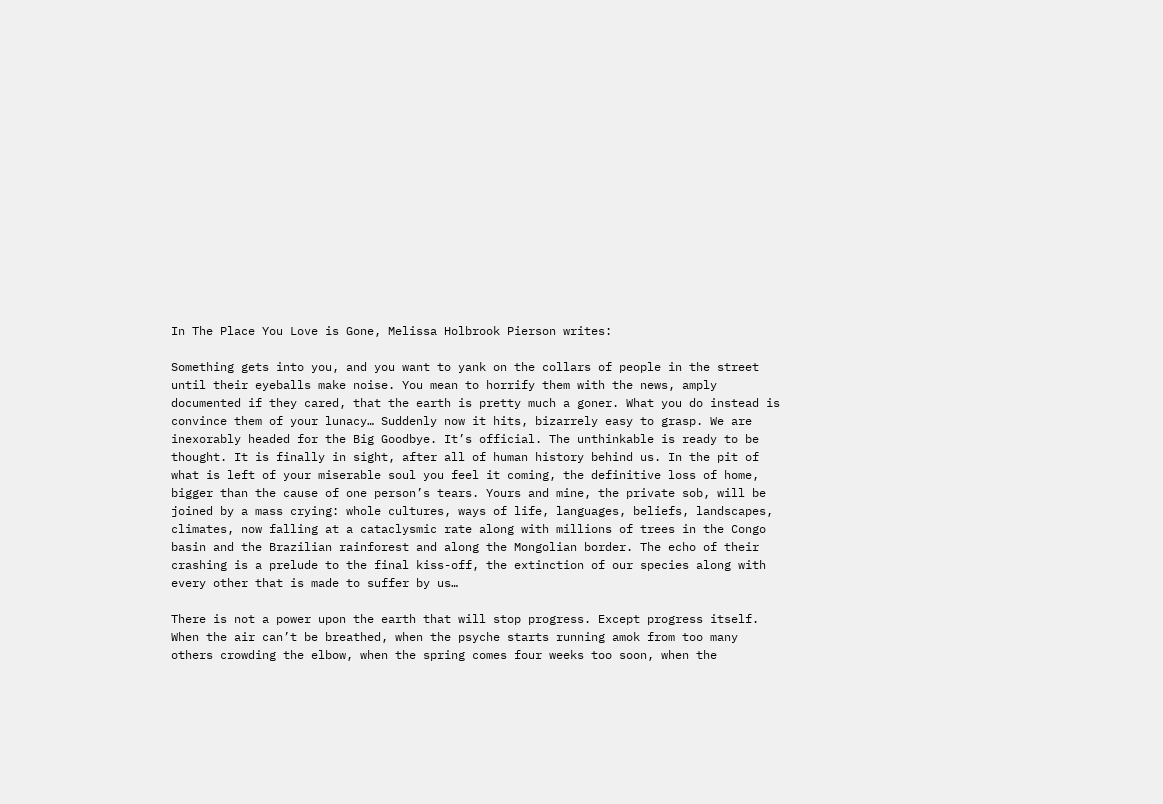In The Place You Love is Gone, Melissa Holbrook Pierson writes:

Something gets into you, and you want to yank on the collars of people in the street until their eyeballs make noise. You mean to horrify them with the news, amply documented if they cared, that the earth is pretty much a goner. What you do instead is convince them of your lunacy… Suddenly now it hits, bizarrely easy to grasp. We are inexorably headed for the Big Goodbye. It’s official. The unthinkable is ready to be thought. It is finally in sight, after all of human history behind us. In the pit of what is left of your miserable soul you feel it coming, the definitive loss of home, bigger than the cause of one person’s tears. Yours and mine, the private sob, will be joined by a mass crying: whole cultures, ways of life, languages, beliefs, landscapes, climates, now falling at a cataclysmic rate along with millions of trees in the Congo basin and the Brazilian rainforest and along the Mongolian border. The echo of their crashing is a prelude to the final kiss-off, the extinction of our species along with every other that is made to suffer by us…

There is not a power upon the earth that will stop progress. Except progress itself. When the air can’t be breathed, when the psyche starts running amok from too many others crowding the elbow, when the spring comes four weeks too soon, when the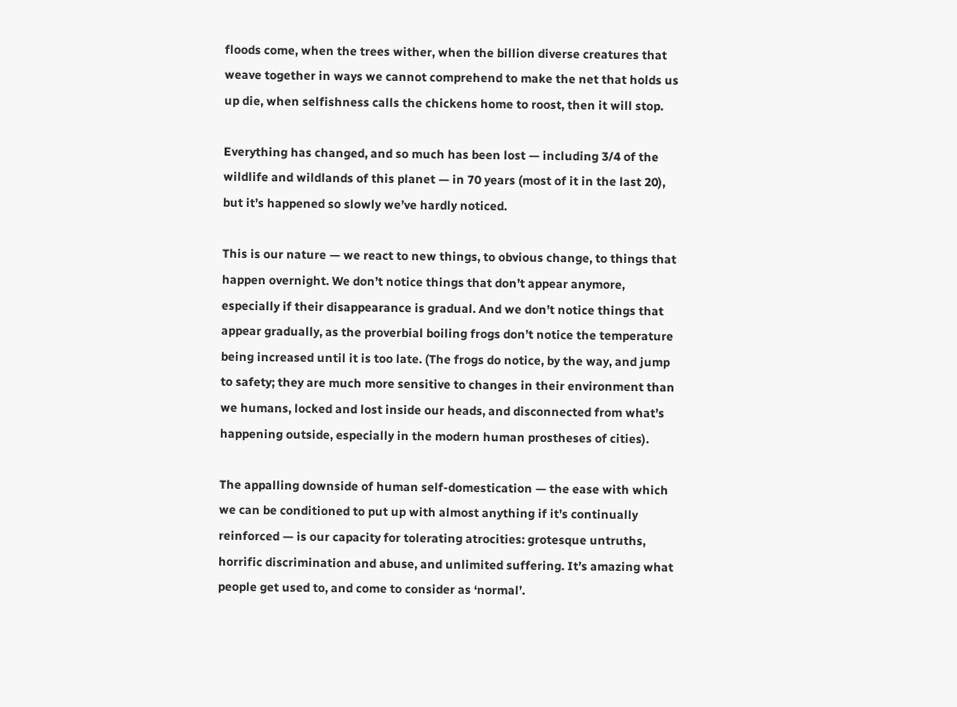floods come, when the trees wither, when the billion diverse creatures that weave together in ways we cannot comprehend to make the net that holds us up die, when selfishness calls the chickens home to roost, then it will stop.

Everything has changed, and so much has been lost — including 3/4 of the wildlife and wildlands of this planet — in 70 years (most of it in the last 20), but it’s happened so slowly we’ve hardly noticed.

This is our nature — we react to new things, to obvious change, to things that happen overnight. We don’t notice things that don’t appear anymore, especially if their disappearance is gradual. And we don’t notice things that appear gradually, as the proverbial boiling frogs don’t notice the temperature being increased until it is too late. (The frogs do notice, by the way, and jump to safety; they are much more sensitive to changes in their environment than we humans, locked and lost inside our heads, and disconnected from what’s happening outside, especially in the modern human prostheses of cities).

The appalling downside of human self-domestication — the ease with which we can be conditioned to put up with almost anything if it’s continually reinforced — is our capacity for tolerating atrocities: grotesque untruths, horrific discrimination and abuse, and unlimited suffering. It’s amazing what people get used to, and come to consider as ‘normal’.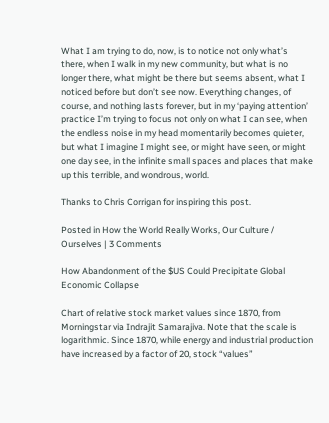What I am trying to do, now, is to notice not only what’s there, when I walk in my new community, but what is no longer there, what might be there but seems absent, what I noticed before but don’t see now. Everything changes, of course, and nothing lasts forever, but in my ‘paying attention’ practice I’m trying to focus not only on what I can see, when the endless noise in my head momentarily becomes quieter, but what I imagine I might see, or might have seen, or might one day see, in the infinite small spaces and places that make up this terrible, and wondrous, world.

Thanks to Chris Corrigan for inspiring this post.

Posted in How the World Really Works, Our Culture / Ourselves | 3 Comments

How Abandonment of the $US Could Precipitate Global Economic Collapse

Chart of relative stock market values since 1870, from Morningstar via Indrajit Samarajiva. Note that the scale is logarithmic. Since 1870, while energy and industrial production have increased by a factor of 20, stock “values”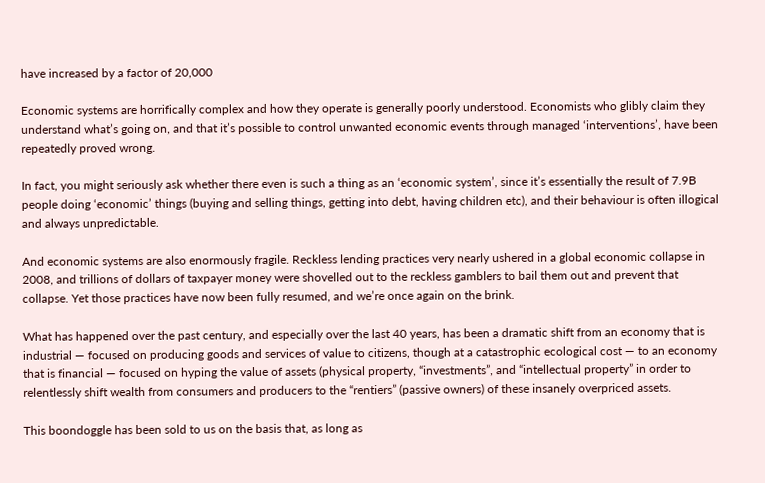have increased by a factor of 20,000

Economic systems are horrifically complex and how they operate is generally poorly understood. Economists who glibly claim they understand what’s going on, and that it’s possible to control unwanted economic events through managed ‘interventions’, have been repeatedly proved wrong.

In fact, you might seriously ask whether there even is such a thing as an ‘economic system’, since it’s essentially the result of 7.9B people doing ‘economic’ things (buying and selling things, getting into debt, having children etc), and their behaviour is often illogical and always unpredictable.

And economic systems are also enormously fragile. Reckless lending practices very nearly ushered in a global economic collapse in 2008, and trillions of dollars of taxpayer money were shovelled out to the reckless gamblers to bail them out and prevent that collapse. Yet those practices have now been fully resumed, and we’re once again on the brink.

What has happened over the past century, and especially over the last 40 years, has been a dramatic shift from an economy that is industrial — focused on producing goods and services of value to citizens, though at a catastrophic ecological cost — to an economy that is financial — focused on hyping the value of assets (physical property, “investments”, and “intellectual property” in order to relentlessly shift wealth from consumers and producers to the “rentiers” (passive owners) of these insanely overpriced assets.

This boondoggle has been sold to us on the basis that, as long as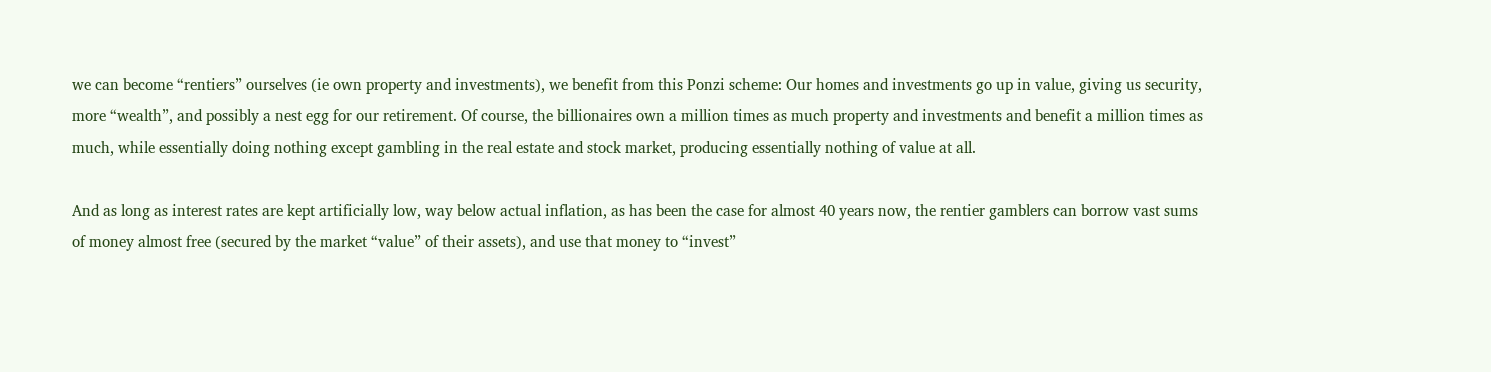we can become “rentiers” ourselves (ie own property and investments), we benefit from this Ponzi scheme: Our homes and investments go up in value, giving us security, more “wealth”, and possibly a nest egg for our retirement. Of course, the billionaires own a million times as much property and investments and benefit a million times as much, while essentially doing nothing except gambling in the real estate and stock market, producing essentially nothing of value at all.

And as long as interest rates are kept artificially low, way below actual inflation, as has been the case for almost 40 years now, the rentier gamblers can borrow vast sums of money almost free (secured by the market “value” of their assets), and use that money to “invest”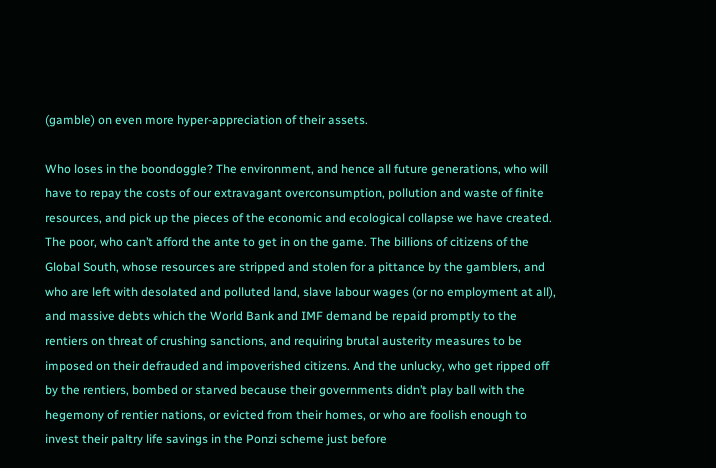(gamble) on even more hyper-appreciation of their assets.

Who loses in the boondoggle? The environment, and hence all future generations, who will have to repay the costs of our extravagant overconsumption, pollution and waste of finite resources, and pick up the pieces of the economic and ecological collapse we have created. The poor, who can’t afford the ante to get in on the game. The billions of citizens of the Global South, whose resources are stripped and stolen for a pittance by the gamblers, and who are left with desolated and polluted land, slave labour wages (or no employment at all), and massive debts which the World Bank and IMF demand be repaid promptly to the rentiers on threat of crushing sanctions, and requiring brutal austerity measures to be imposed on their defrauded and impoverished citizens. And the unlucky, who get ripped off by the rentiers, bombed or starved because their governments didn’t play ball with the hegemony of rentier nations, or evicted from their homes, or who are foolish enough to invest their paltry life savings in the Ponzi scheme just before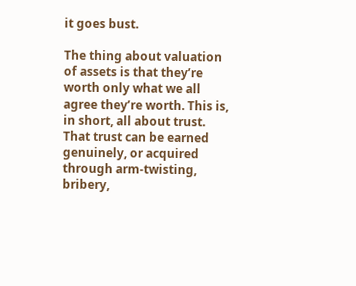it goes bust.

The thing about valuation of assets is that they’re worth only what we all agree they’re worth. This is, in short, all about trust. That trust can be earned genuinely, or acquired through arm-twisting, bribery,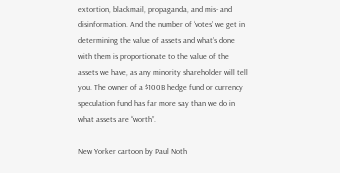extortion, blackmail, propaganda, and mis- and disinformation. And the number of ‘votes’ we get in determining the value of assets and what’s done with them is proportionate to the value of the assets we have, as any minority shareholder will tell you. The owner of a $100B hedge fund or currency speculation fund has far more say than we do in what assets are “worth”.

New Yorker cartoon by Paul Noth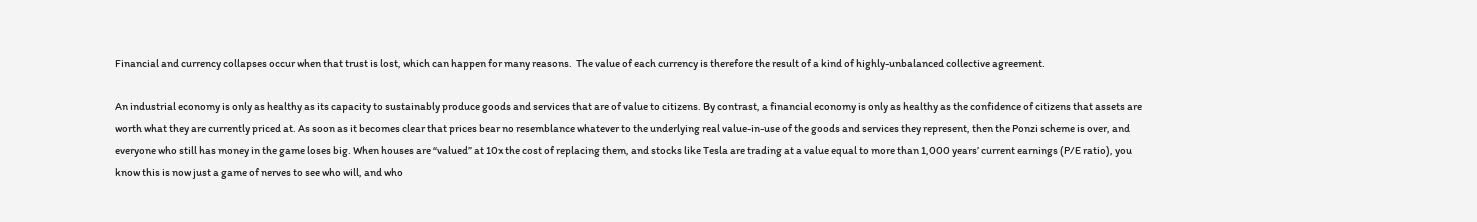Financial and currency collapses occur when that trust is lost, which can happen for many reasons.  The value of each currency is therefore the result of a kind of highly-unbalanced collective agreement.

An industrial economy is only as healthy as its capacity to sustainably produce goods and services that are of value to citizens. By contrast, a financial economy is only as healthy as the confidence of citizens that assets are worth what they are currently priced at. As soon as it becomes clear that prices bear no resemblance whatever to the underlying real value-in-use of the goods and services they represent, then the Ponzi scheme is over, and everyone who still has money in the game loses big. When houses are “valued” at 10x the cost of replacing them, and stocks like Tesla are trading at a value equal to more than 1,000 years’ current earnings (P/E ratio), you know this is now just a game of nerves to see who will, and who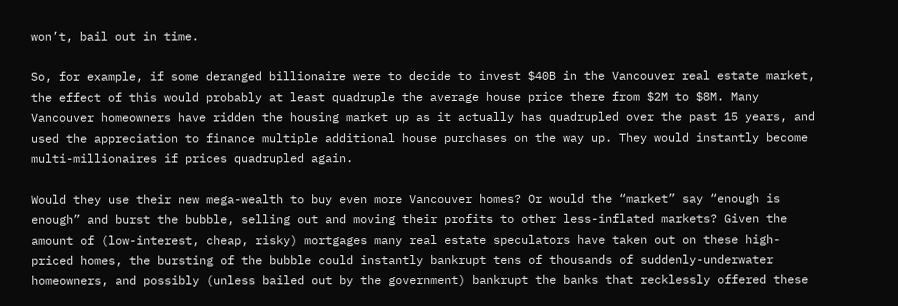won’t, bail out in time.

So, for example, if some deranged billionaire were to decide to invest $40B in the Vancouver real estate market, the effect of this would probably at least quadruple the average house price there from $2M to $8M. Many Vancouver homeowners have ridden the housing market up as it actually has quadrupled over the past 15 years, and used the appreciation to finance multiple additional house purchases on the way up. They would instantly become multi-millionaires if prices quadrupled again.

Would they use their new mega-wealth to buy even more Vancouver homes? Or would the “market” say “enough is enough” and burst the bubble, selling out and moving their profits to other less-inflated markets? Given the amount of (low-interest, cheap, risky) mortgages many real estate speculators have taken out on these high-priced homes, the bursting of the bubble could instantly bankrupt tens of thousands of suddenly-underwater homeowners, and possibly (unless bailed out by the government) bankrupt the banks that recklessly offered these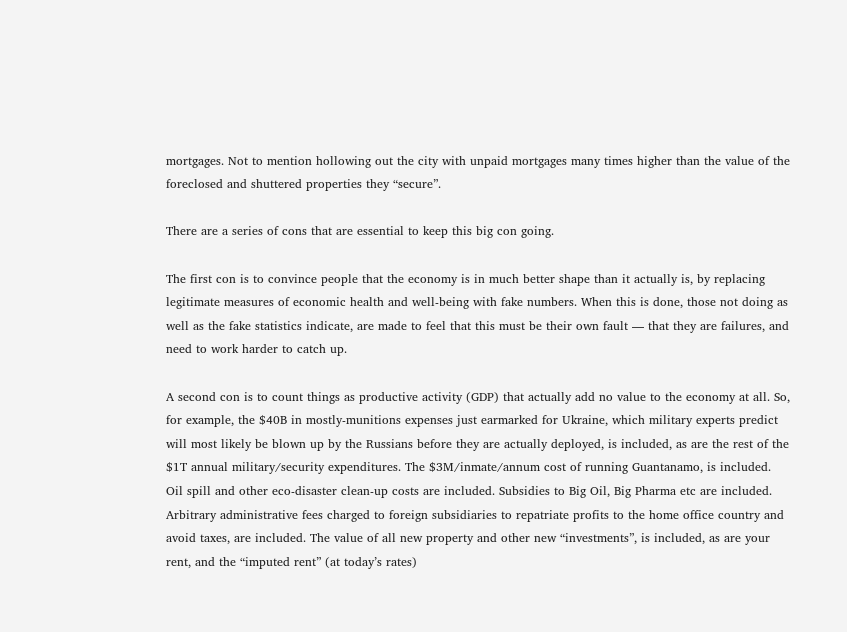mortgages. Not to mention hollowing out the city with unpaid mortgages many times higher than the value of the foreclosed and shuttered properties they “secure”.

There are a series of cons that are essential to keep this big con going.

The first con is to convince people that the economy is in much better shape than it actually is, by replacing legitimate measures of economic health and well-being with fake numbers. When this is done, those not doing as well as the fake statistics indicate, are made to feel that this must be their own fault — that they are failures, and need to work harder to catch up.

A second con is to count things as productive activity (GDP) that actually add no value to the economy at all. So, for example, the $40B in mostly-munitions expenses just earmarked for Ukraine, which military experts predict will most likely be blown up by the Russians before they are actually deployed, is included, as are the rest of the $1T annual military/security expenditures. The $3M/inmate/annum cost of running Guantanamo, is included. Oil spill and other eco-disaster clean-up costs are included. Subsidies to Big Oil, Big Pharma etc are included. Arbitrary administrative fees charged to foreign subsidiaries to repatriate profits to the home office country and avoid taxes, are included. The value of all new property and other new “investments”, is included, as are your rent, and the “imputed rent” (at today’s rates)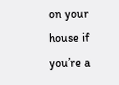on your house if you’re a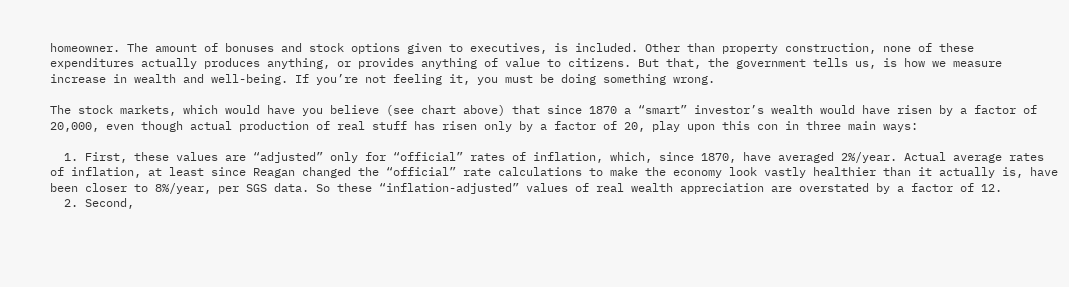homeowner. The amount of bonuses and stock options given to executives, is included. Other than property construction, none of these expenditures actually produces anything, or provides anything of value to citizens. But that, the government tells us, is how we measure increase in wealth and well-being. If you’re not feeling it, you must be doing something wrong.

The stock markets, which would have you believe (see chart above) that since 1870 a “smart” investor’s wealth would have risen by a factor of 20,000, even though actual production of real stuff has risen only by a factor of 20, play upon this con in three main ways:

  1. First, these values are “adjusted” only for “official” rates of inflation, which, since 1870, have averaged 2%/year. Actual average rates of inflation, at least since Reagan changed the “official” rate calculations to make the economy look vastly healthier than it actually is, have been closer to 8%/year, per SGS data. So these “inflation-adjusted” values of real wealth appreciation are overstated by a factor of 12.
  2. Second,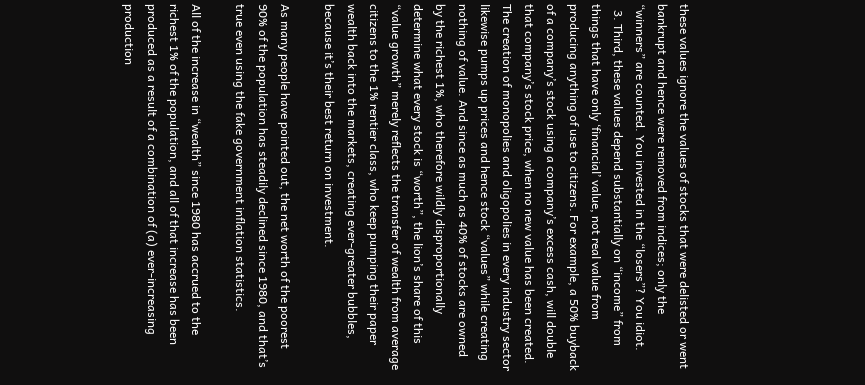these values ignore the values of stocks that were delisted or went bankrupt and hence were removed from indices; only the “winners” are counted. You invested in the “losers”? You idiot.
  3. Third, these values depend substantially on “income” from things that have only ‘financial’ value, not real value from producing anything of use to citizens. For example, a 50% buyback of a company’s stock using a company’s excess cash, will double that company’s stock price, when no new value has been created. The creation of monopolies and oligopolies in every industry sector likewise pumps up prices and hence stock “values” while creating nothing of value. And since as much as 40% of stocks are owned by the richest 1%, who therefore wildly disproportionally determine what every stock is “worth”, the lion’s share of this “value growth” merely reflects the transfer of wealth from average citizens to the 1% rentier class, who keep pumping their paper wealth back into the markets, creating ever-greater bubbles, because it’s their best return on investment.

As many people have pointed out, the net worth of the poorest 90% of the population has steadily declined since 1980, and that’s true even using the fake government inflation statistics.

All of the increase in “wealth” since 1980 has accrued to the richest 1% of the population, and all of that increase has been produced as a result of a combination of (a) ever-increasing production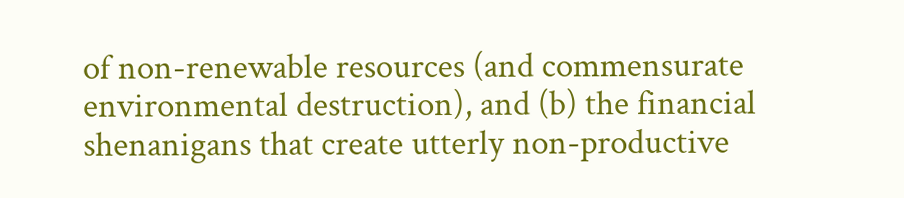of non-renewable resources (and commensurate environmental destruction), and (b) the financial shenanigans that create utterly non-productive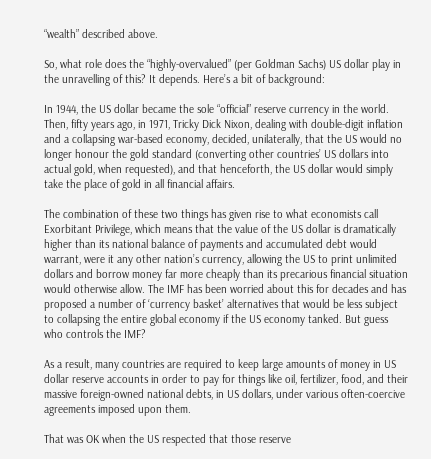“wealth” described above.

So, what role does the “highly-overvalued” (per Goldman Sachs) US dollar play in the unravelling of this? It depends. Here’s a bit of background:

In 1944, the US dollar became the sole “official” reserve currency in the world.  Then, fifty years ago, in 1971, Tricky Dick Nixon, dealing with double-digit inflation and a collapsing war-based economy, decided, unilaterally, that the US would no longer honour the gold standard (converting other countries’ US dollars into actual gold, when requested), and that henceforth, the US dollar would simply take the place of gold in all financial affairs.

The combination of these two things has given rise to what economists call Exorbitant Privilege, which means that the value of the US dollar is dramatically higher than its national balance of payments and accumulated debt would warrant, were it any other nation’s currency, allowing the US to print unlimited dollars and borrow money far more cheaply than its precarious financial situation would otherwise allow. The IMF has been worried about this for decades and has proposed a number of ‘currency basket’ alternatives that would be less subject to collapsing the entire global economy if the US economy tanked. But guess who controls the IMF?

As a result, many countries are required to keep large amounts of money in US dollar reserve accounts in order to pay for things like oil, fertilizer, food, and their massive foreign-owned national debts, in US dollars, under various often-coercive agreements imposed upon them.

That was OK when the US respected that those reserve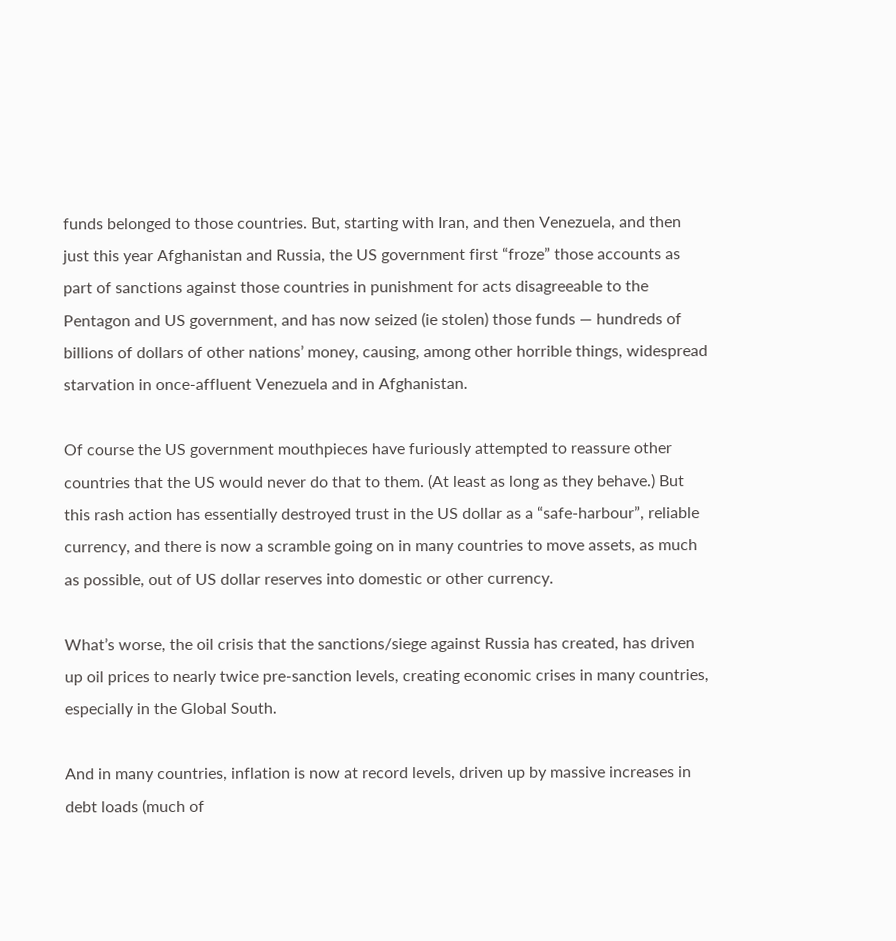funds belonged to those countries. But, starting with Iran, and then Venezuela, and then just this year Afghanistan and Russia, the US government first “froze” those accounts as part of sanctions against those countries in punishment for acts disagreeable to the Pentagon and US government, and has now seized (ie stolen) those funds — hundreds of billions of dollars of other nations’ money, causing, among other horrible things, widespread starvation in once-affluent Venezuela and in Afghanistan.

Of course the US government mouthpieces have furiously attempted to reassure other countries that the US would never do that to them. (At least as long as they behave.) But this rash action has essentially destroyed trust in the US dollar as a “safe-harbour”, reliable currency, and there is now a scramble going on in many countries to move assets, as much as possible, out of US dollar reserves into domestic or other currency.

What’s worse, the oil crisis that the sanctions/siege against Russia has created, has driven up oil prices to nearly twice pre-sanction levels, creating economic crises in many countries, especially in the Global South.

And in many countries, inflation is now at record levels, driven up by massive increases in debt loads (much of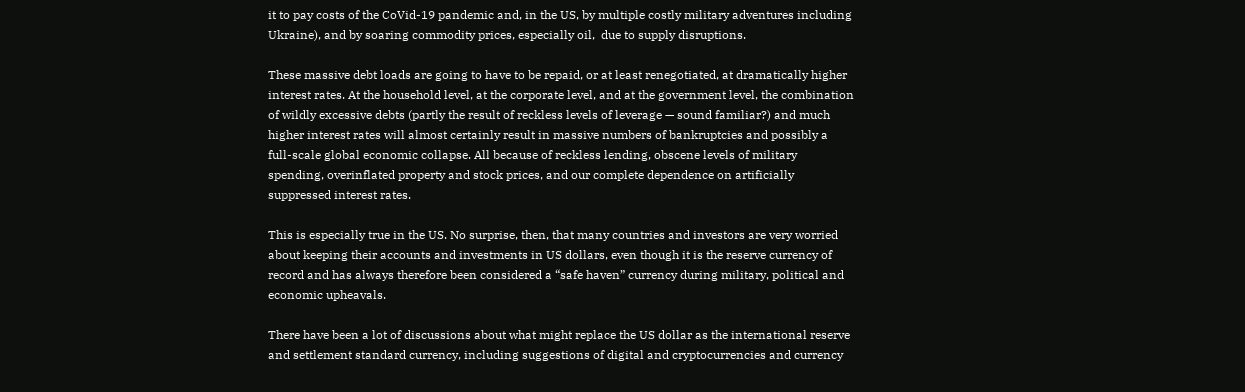it to pay costs of the CoVid-19 pandemic and, in the US, by multiple costly military adventures including Ukraine), and by soaring commodity prices, especially oil,  due to supply disruptions.

These massive debt loads are going to have to be repaid, or at least renegotiated, at dramatically higher interest rates. At the household level, at the corporate level, and at the government level, the combination of wildly excessive debts (partly the result of reckless levels of leverage — sound familiar?) and much higher interest rates will almost certainly result in massive numbers of bankruptcies and possibly a full-scale global economic collapse. All because of reckless lending, obscene levels of military spending, overinflated property and stock prices, and our complete dependence on artificially suppressed interest rates.

This is especially true in the US. No surprise, then, that many countries and investors are very worried about keeping their accounts and investments in US dollars, even though it is the reserve currency of record and has always therefore been considered a “safe haven” currency during military, political and economic upheavals.

There have been a lot of discussions about what might replace the US dollar as the international reserve and settlement standard currency, including suggestions of digital and cryptocurrencies and currency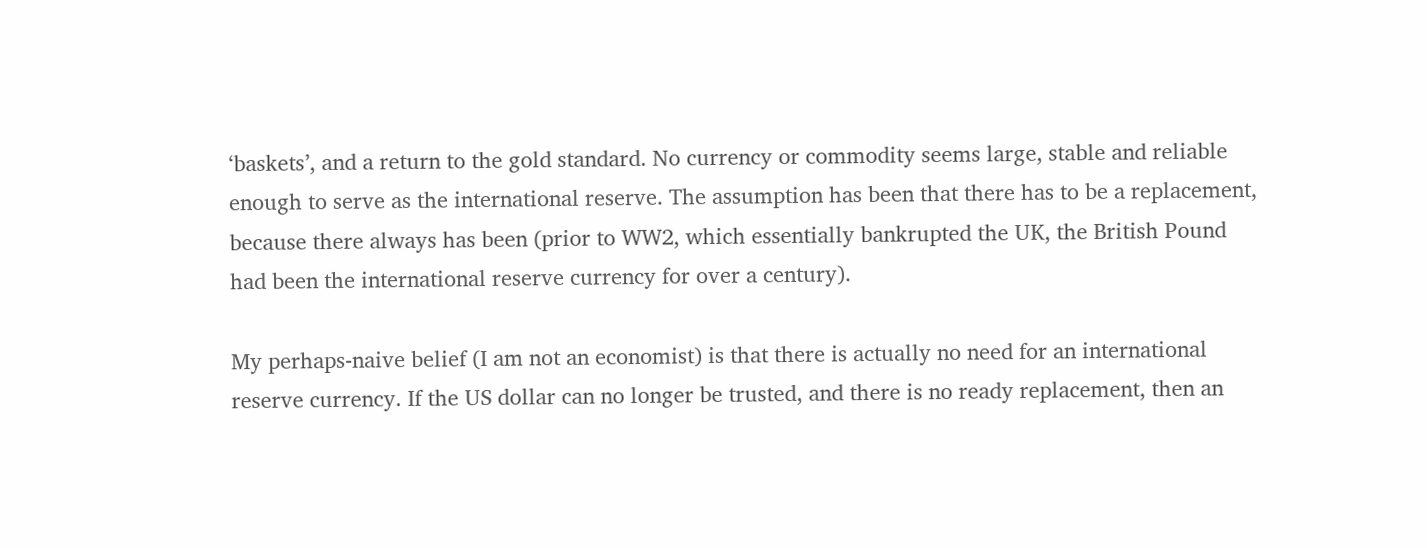‘baskets’, and a return to the gold standard. No currency or commodity seems large, stable and reliable enough to serve as the international reserve. The assumption has been that there has to be a replacement, because there always has been (prior to WW2, which essentially bankrupted the UK, the British Pound had been the international reserve currency for over a century).

My perhaps-naive belief (I am not an economist) is that there is actually no need for an international reserve currency. If the US dollar can no longer be trusted, and there is no ready replacement, then an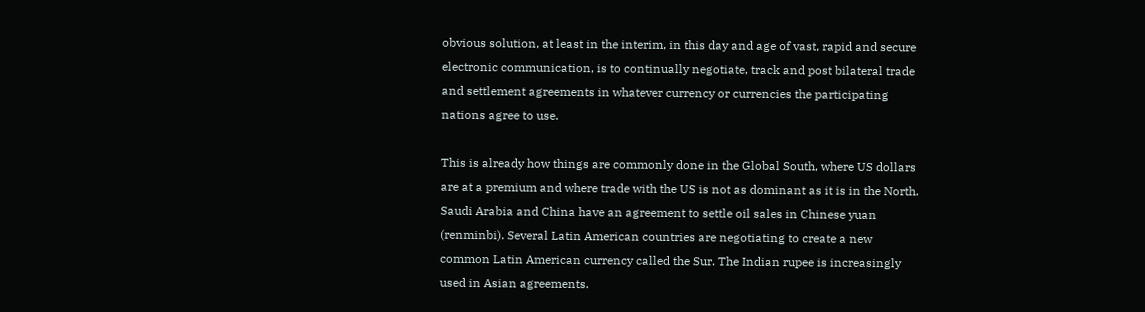obvious solution, at least in the interim, in this day and age of vast, rapid and secure electronic communication, is to continually negotiate, track and post bilateral trade and settlement agreements in whatever currency or currencies the participating nations agree to use.

This is already how things are commonly done in the Global South, where US dollars are at a premium and where trade with the US is not as dominant as it is in the North. Saudi Arabia and China have an agreement to settle oil sales in Chinese yuan (renminbi). Several Latin American countries are negotiating to create a new common Latin American currency called the Sur. The Indian rupee is increasingly used in Asian agreements.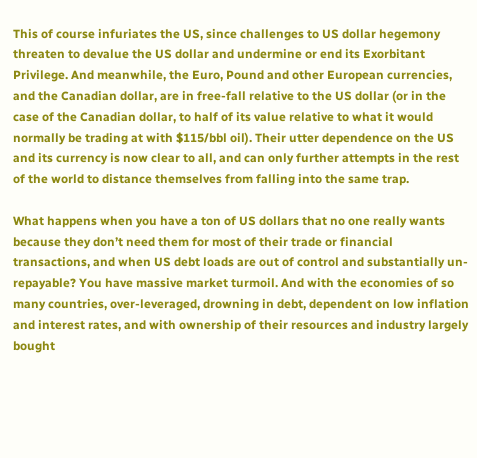This of course infuriates the US, since challenges to US dollar hegemony threaten to devalue the US dollar and undermine or end its Exorbitant Privilege. And meanwhile, the Euro, Pound and other European currencies, and the Canadian dollar, are in free-fall relative to the US dollar (or in the case of the Canadian dollar, to half of its value relative to what it would normally be trading at with $115/bbl oil). Their utter dependence on the US and its currency is now clear to all, and can only further attempts in the rest of the world to distance themselves from falling into the same trap.

What happens when you have a ton of US dollars that no one really wants because they don’t need them for most of their trade or financial transactions, and when US debt loads are out of control and substantially un-repayable? You have massive market turmoil. And with the economies of so many countries, over-leveraged, drowning in debt, dependent on low inflation and interest rates, and with ownership of their resources and industry largely bought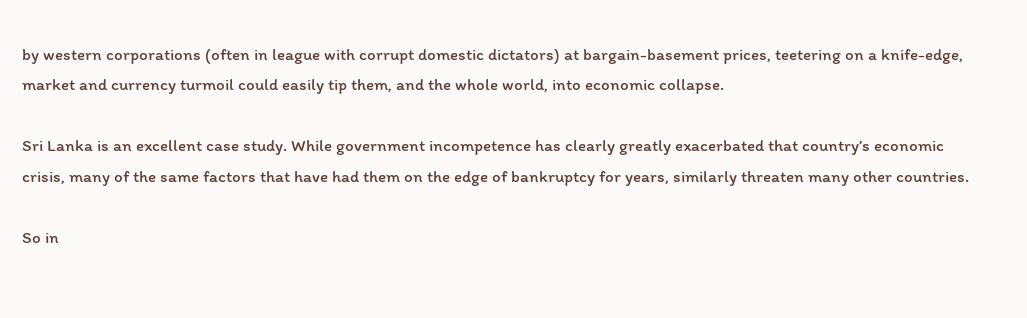by western corporations (often in league with corrupt domestic dictators) at bargain-basement prices, teetering on a knife-edge, market and currency turmoil could easily tip them, and the whole world, into economic collapse.

Sri Lanka is an excellent case study. While government incompetence has clearly greatly exacerbated that country’s economic crisis, many of the same factors that have had them on the edge of bankruptcy for years, similarly threaten many other countries.

So in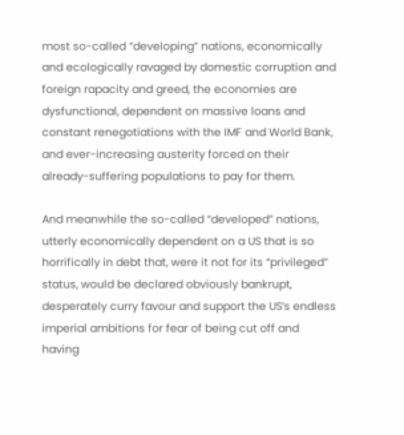most so-called “developing” nations, economically and ecologically ravaged by domestic corruption and foreign rapacity and greed, the economies are dysfunctional, dependent on massive loans and constant renegotiations with the IMF and World Bank, and ever-increasing austerity forced on their already-suffering populations to pay for them.

And meanwhile the so-called “developed” nations, utterly economically dependent on a US that is so horrifically in debt that, were it not for its “privileged” status, would be declared obviously bankrupt, desperately curry favour and support the US’s endless imperial ambitions for fear of being cut off and having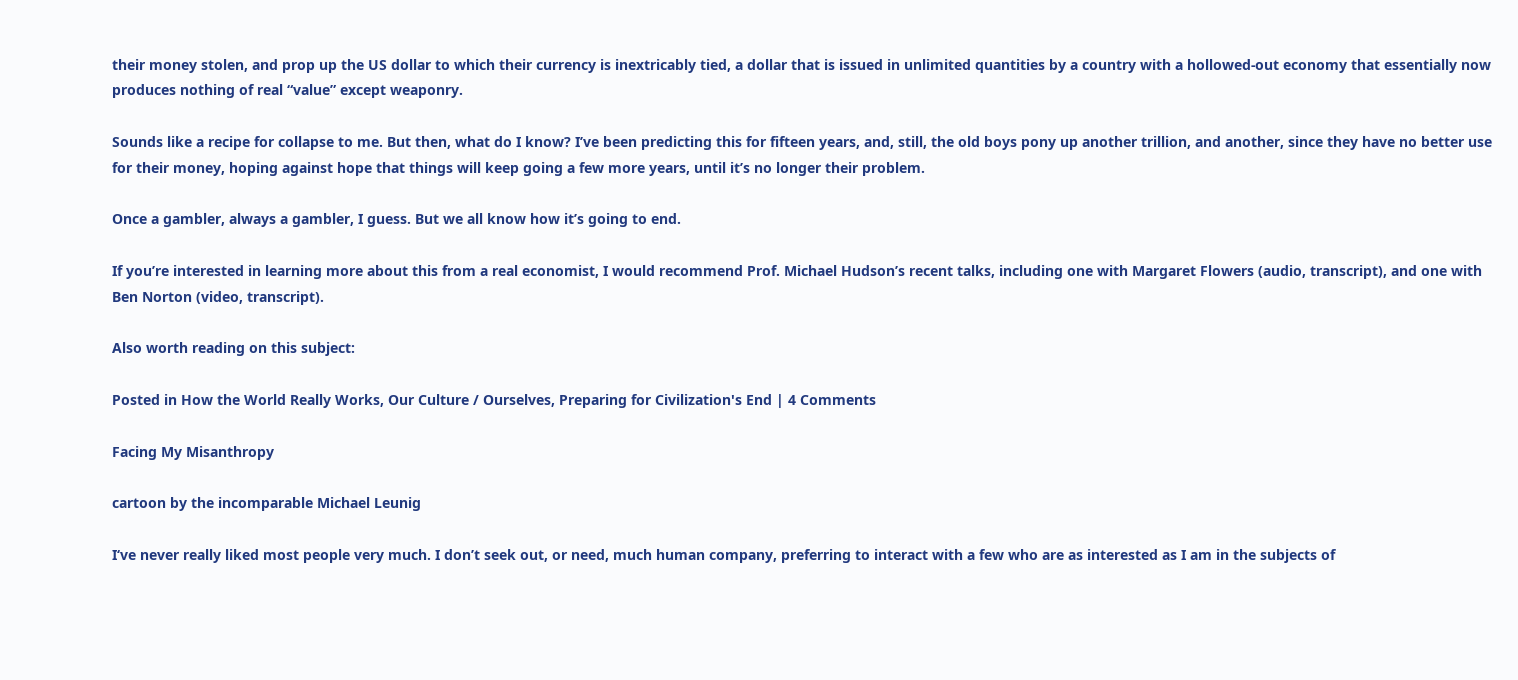their money stolen, and prop up the US dollar to which their currency is inextricably tied, a dollar that is issued in unlimited quantities by a country with a hollowed-out economy that essentially now produces nothing of real “value” except weaponry.

Sounds like a recipe for collapse to me. But then, what do I know? I’ve been predicting this for fifteen years, and, still, the old boys pony up another trillion, and another, since they have no better use for their money, hoping against hope that things will keep going a few more years, until it’s no longer their problem.

Once a gambler, always a gambler, I guess. But we all know how it’s going to end.

If you’re interested in learning more about this from a real economist, I would recommend Prof. Michael Hudson’s recent talks, including one with Margaret Flowers (audio, transcript), and one with Ben Norton (video, transcript).

Also worth reading on this subject:

Posted in How the World Really Works, Our Culture / Ourselves, Preparing for Civilization's End | 4 Comments

Facing My Misanthropy

cartoon by the incomparable Michael Leunig

I‘ve never really liked most people very much. I don’t seek out, or need, much human company, preferring to interact with a few who are as interested as I am in the subjects of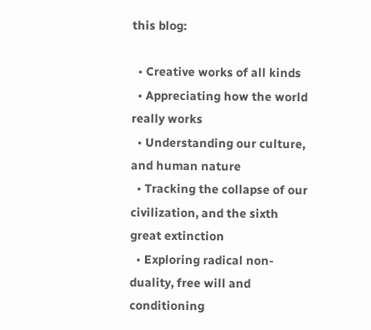this blog:

  • Creative works of all kinds
  • Appreciating how the world really works
  • Understanding our culture, and human nature
  • Tracking the collapse of our civilization, and the sixth great extinction
  • Exploring radical non-duality, free will and conditioning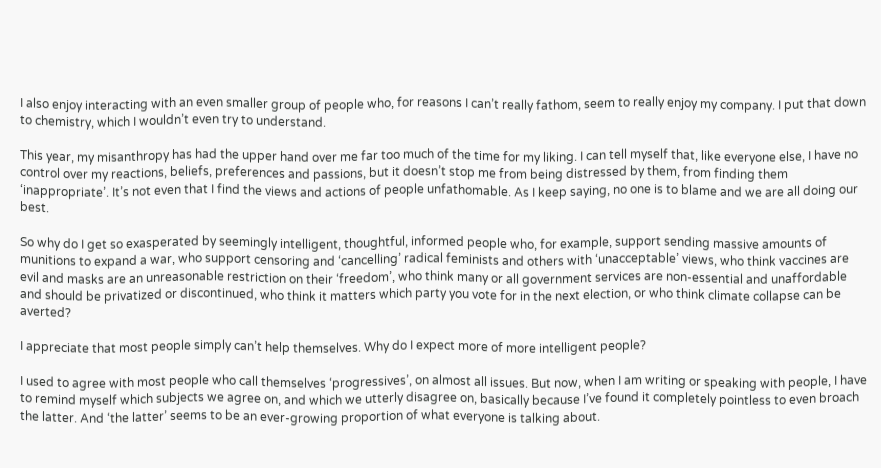I also enjoy interacting with an even smaller group of people who, for reasons I can’t really fathom, seem to really enjoy my company. I put that down to chemistry, which I wouldn’t even try to understand.

This year, my misanthropy has had the upper hand over me far too much of the time for my liking. I can tell myself that, like everyone else, I have no control over my reactions, beliefs, preferences and passions, but it doesn’t stop me from being distressed by them, from finding them ‘inappropriate’. It’s not even that I find the views and actions of people unfathomable. As I keep saying, no one is to blame and we are all doing our best.

So why do I get so exasperated by seemingly intelligent, thoughtful, informed people who, for example, support sending massive amounts of munitions to expand a war, who support censoring and ‘cancelling’ radical feminists and others with ‘unacceptable’ views, who think vaccines are evil and masks are an unreasonable restriction on their ‘freedom’, who think many or all government services are non-essential and unaffordable and should be privatized or discontinued, who think it matters which party you vote for in the next election, or who think climate collapse can be averted?

I appreciate that most people simply can’t help themselves. Why do I expect more of more intelligent people?

I used to agree with most people who call themselves ‘progressives’, on almost all issues. But now, when I am writing or speaking with people, I have to remind myself which subjects we agree on, and which we utterly disagree on, basically because I’ve found it completely pointless to even broach the latter. And ‘the latter’ seems to be an ever-growing proportion of what everyone is talking about.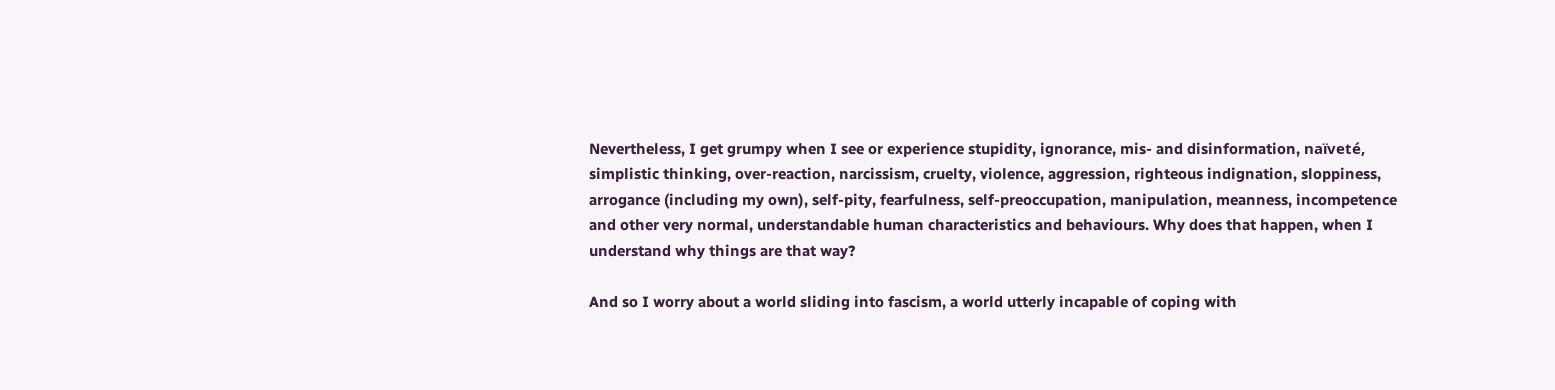Nevertheless, I get grumpy when I see or experience stupidity, ignorance, mis- and disinformation, naïveté, simplistic thinking, over-reaction, narcissism, cruelty, violence, aggression, righteous indignation, sloppiness, arrogance (including my own), self-pity, fearfulness, self-preoccupation, manipulation, meanness, incompetence and other very normal, understandable human characteristics and behaviours. Why does that happen, when I understand why things are that way?

And so I worry about a world sliding into fascism, a world utterly incapable of coping with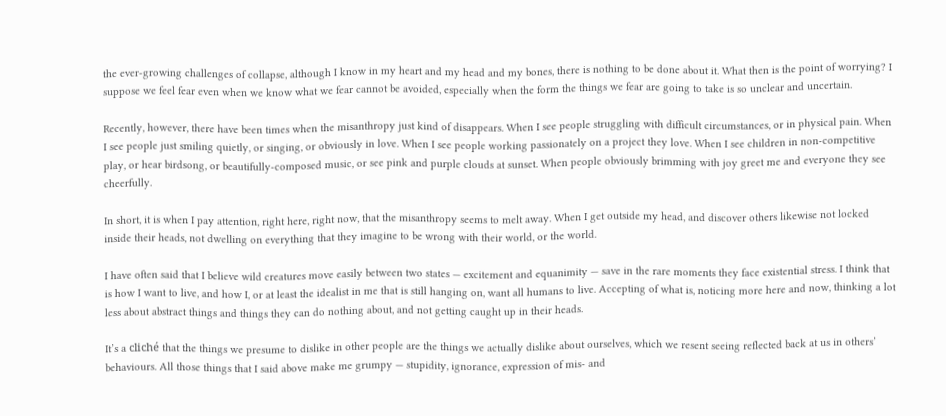the ever-growing challenges of collapse, although I know in my heart and my head and my bones, there is nothing to be done about it. What then is the point of worrying? I suppose we feel fear even when we know what we fear cannot be avoided, especially when the form the things we fear are going to take is so unclear and uncertain.

Recently, however, there have been times when the misanthropy just kind of disappears. When I see people struggling with difficult circumstances, or in physical pain. When I see people just smiling quietly, or singing, or obviously in love. When I see people working passionately on a project they love. When I see children in non-competitive play, or hear birdsong, or beautifully-composed music, or see pink and purple clouds at sunset. When people obviously brimming with joy greet me and everyone they see cheerfully.

In short, it is when I pay attention, right here, right now, that the misanthropy seems to melt away. When I get outside my head, and discover others likewise not locked inside their heads, not dwelling on everything that they imagine to be wrong with their world, or the world.

I have often said that I believe wild creatures move easily between two states — excitement and equanimity — save in the rare moments they face existential stress. I think that is how I want to live, and how I, or at least the idealist in me that is still hanging on, want all humans to live. Accepting of what is, noticing more here and now, thinking a lot less about abstract things and things they can do nothing about, and not getting caught up in their heads.

It’s a cliché that the things we presume to dislike in other people are the things we actually dislike about ourselves, which we resent seeing reflected back at us in others’ behaviours. All those things that I said above make me grumpy — stupidity, ignorance, expression of mis- and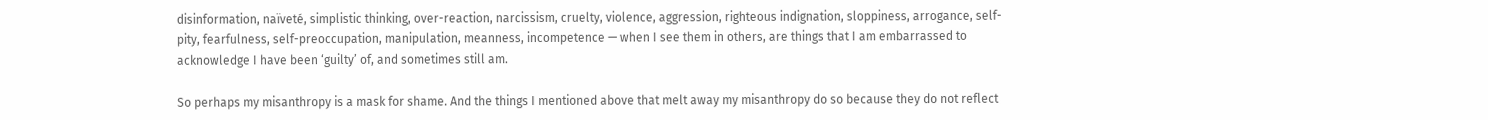disinformation, naïveté, simplistic thinking, over-reaction, narcissism, cruelty, violence, aggression, righteous indignation, sloppiness, arrogance, self-pity, fearfulness, self-preoccupation, manipulation, meanness, incompetence — when I see them in others, are things that I am embarrassed to acknowledge I have been ‘guilty’ of, and sometimes still am.

So perhaps my misanthropy is a mask for shame. And the things I mentioned above that melt away my misanthropy do so because they do not reflect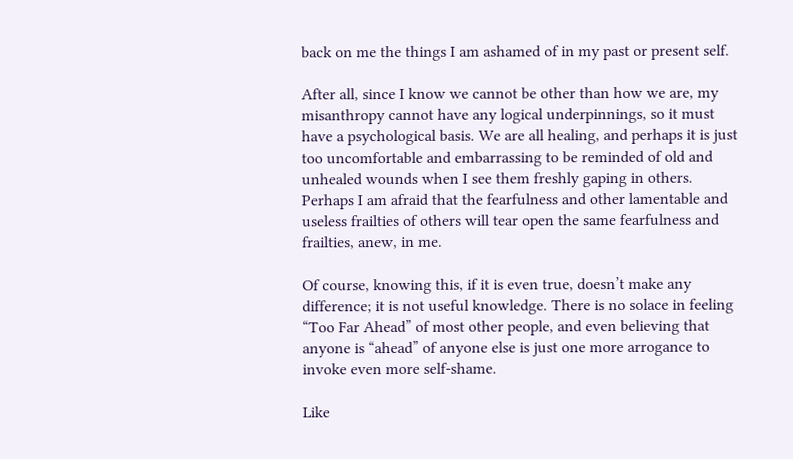back on me the things I am ashamed of in my past or present self.

After all, since I know we cannot be other than how we are, my misanthropy cannot have any logical underpinnings, so it must have a psychological basis. We are all healing, and perhaps it is just too uncomfortable and embarrassing to be reminded of old and unhealed wounds when I see them freshly gaping in others. Perhaps I am afraid that the fearfulness and other lamentable and useless frailties of others will tear open the same fearfulness and frailties, anew, in me.

Of course, knowing this, if it is even true, doesn’t make any difference; it is not useful knowledge. There is no solace in feeling “Too Far Ahead” of most other people, and even believing that anyone is “ahead” of anyone else is just one more arrogance to invoke even more self-shame.

Like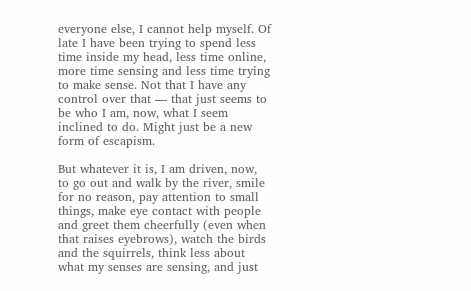everyone else, I cannot help myself. Of late I have been trying to spend less time inside my head, less time online, more time sensing and less time trying to make sense. Not that I have any control over that — that just seems to be who I am, now, what I seem inclined to do. Might just be a new form of escapism.

But whatever it is, I am driven, now, to go out and walk by the river, smile for no reason, pay attention to small things, make eye contact with people and greet them cheerfully (even when that raises eyebrows), watch the birds and the squirrels, think less about what my senses are sensing, and just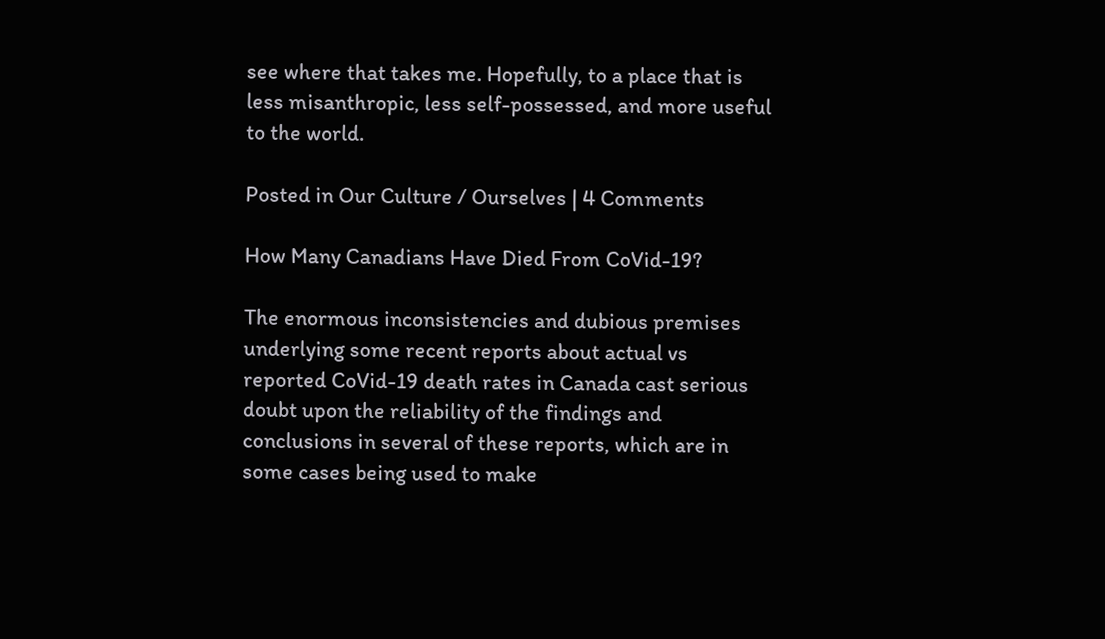see where that takes me. Hopefully, to a place that is less misanthropic, less self-possessed, and more useful to the world.

Posted in Our Culture / Ourselves | 4 Comments

How Many Canadians Have Died From CoVid-19?

The enormous inconsistencies and dubious premises underlying some recent reports about actual vs reported CoVid-19 death rates in Canada cast serious doubt upon the reliability of the findings and conclusions in several of these reports, which are in some cases being used to make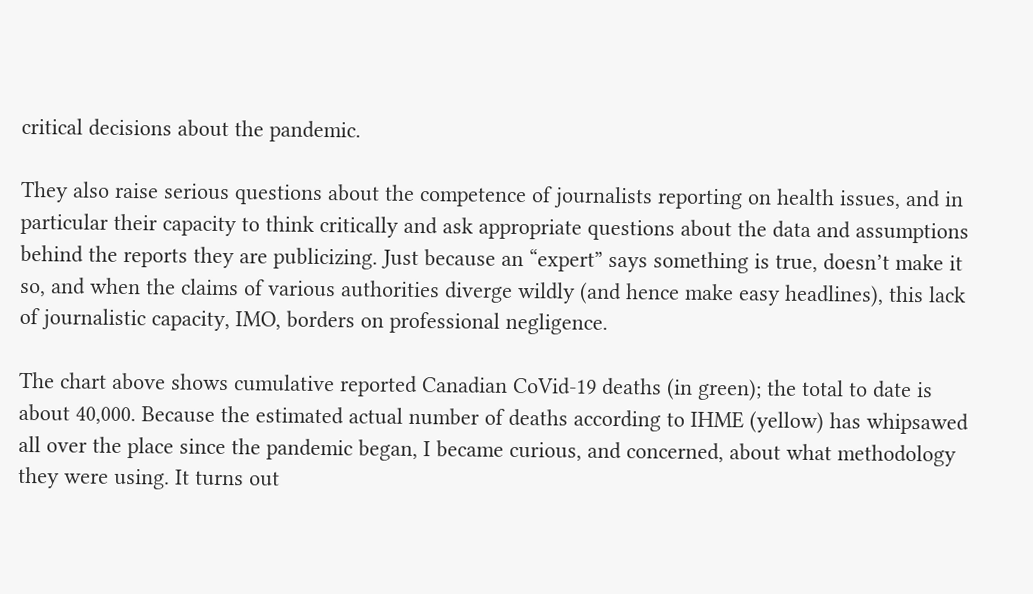critical decisions about the pandemic.

They also raise serious questions about the competence of journalists reporting on health issues, and in particular their capacity to think critically and ask appropriate questions about the data and assumptions behind the reports they are publicizing. Just because an “expert” says something is true, doesn’t make it so, and when the claims of various authorities diverge wildly (and hence make easy headlines), this lack of journalistic capacity, IMO, borders on professional negligence.

The chart above shows cumulative reported Canadian CoVid-19 deaths (in green); the total to date is about 40,000. Because the estimated actual number of deaths according to IHME (yellow) has whipsawed all over the place since the pandemic began, I became curious, and concerned, about what methodology they were using. It turns out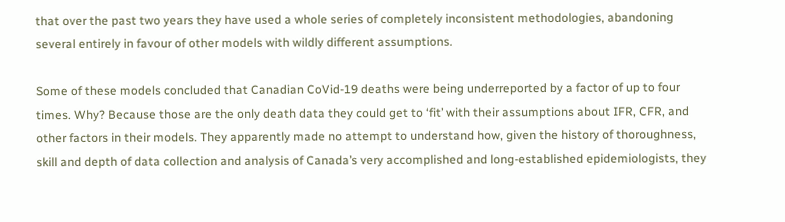that over the past two years they have used a whole series of completely inconsistent methodologies, abandoning several entirely in favour of other models with wildly different assumptions.

Some of these models concluded that Canadian CoVid-19 deaths were being underreported by a factor of up to four times. Why? Because those are the only death data they could get to ‘fit’ with their assumptions about IFR, CFR, and other factors in their models. They apparently made no attempt to understand how, given the history of thoroughness, skill and depth of data collection and analysis of Canada’s very accomplished and long-established epidemiologists, they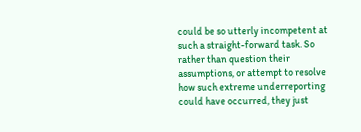could be so utterly incompetent at such a straight-forward task. So rather than question their assumptions, or attempt to resolve how such extreme underreporting could have occurred, they just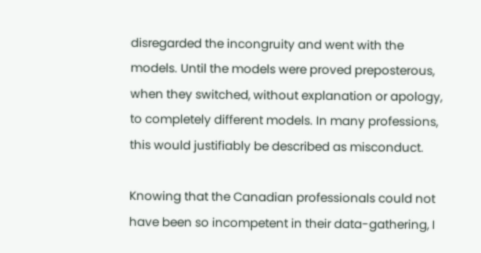disregarded the incongruity and went with the models. Until the models were proved preposterous, when they switched, without explanation or apology, to completely different models. In many professions, this would justifiably be described as misconduct.

Knowing that the Canadian professionals could not have been so incompetent in their data-gathering, I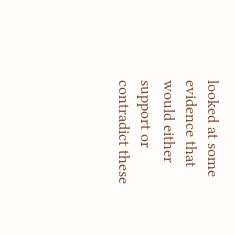looked at some evidence that would either support or contradict these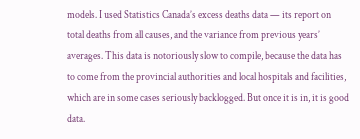models. I used Statistics Canada’s excess deaths data — its report on total deaths from all causes, and the variance from previous years’ averages. This data is notoriously slow to compile, because the data has to come from the provincial authorities and local hospitals and facilities, which are in some cases seriously backlogged. But once it is in, it is good data.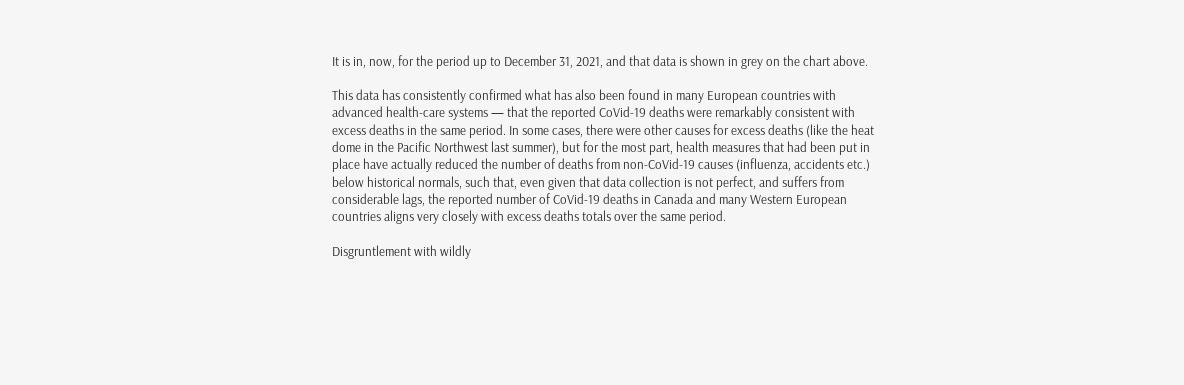It is in, now, for the period up to December 31, 2021, and that data is shown in grey on the chart above.

This data has consistently confirmed what has also been found in many European countries with advanced health-care systems — that the reported CoVid-19 deaths were remarkably consistent with excess deaths in the same period. In some cases, there were other causes for excess deaths (like the heat dome in the Pacific Northwest last summer), but for the most part, health measures that had been put in place have actually reduced the number of deaths from non-CoVid-19 causes (influenza, accidents etc.) below historical normals, such that, even given that data collection is not perfect, and suffers from considerable lags, the reported number of CoVid-19 deaths in Canada and many Western European countries aligns very closely with excess deaths totals over the same period.

Disgruntlement with wildly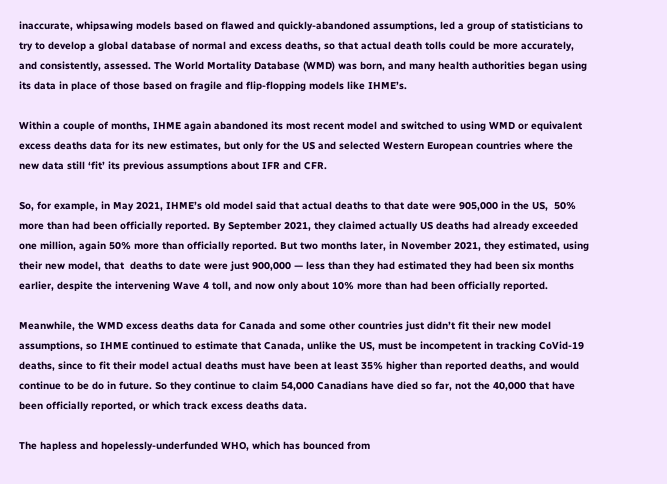inaccurate, whipsawing models based on flawed and quickly-abandoned assumptions, led a group of statisticians to try to develop a global database of normal and excess deaths, so that actual death tolls could be more accurately, and consistently, assessed. The World Mortality Database (WMD) was born, and many health authorities began using its data in place of those based on fragile and flip-flopping models like IHME’s.

Within a couple of months, IHME again abandoned its most recent model and switched to using WMD or equivalent excess deaths data for its new estimates, but only for the US and selected Western European countries where the new data still ‘fit’ its previous assumptions about IFR and CFR.

So, for example, in May 2021, IHME’s old model said that actual deaths to that date were 905,000 in the US,  50% more than had been officially reported. By September 2021, they claimed actually US deaths had already exceeded one million, again 50% more than officially reported. But two months later, in November 2021, they estimated, using their new model, that  deaths to date were just 900,000 — less than they had estimated they had been six months earlier, despite the intervening Wave 4 toll, and now only about 10% more than had been officially reported.

Meanwhile, the WMD excess deaths data for Canada and some other countries just didn’t fit their new model assumptions, so IHME continued to estimate that Canada, unlike the US, must be incompetent in tracking CoVid-19 deaths, since to fit their model actual deaths must have been at least 35% higher than reported deaths, and would continue to be do in future. So they continue to claim 54,000 Canadians have died so far, not the 40,000 that have been officially reported, or which track excess deaths data.

The hapless and hopelessly-underfunded WHO, which has bounced from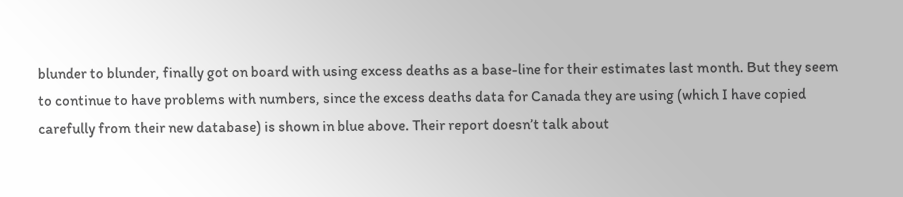blunder to blunder, finally got on board with using excess deaths as a base-line for their estimates last month. But they seem to continue to have problems with numbers, since the excess deaths data for Canada they are using (which I have copied carefully from their new database) is shown in blue above. Their report doesn’t talk about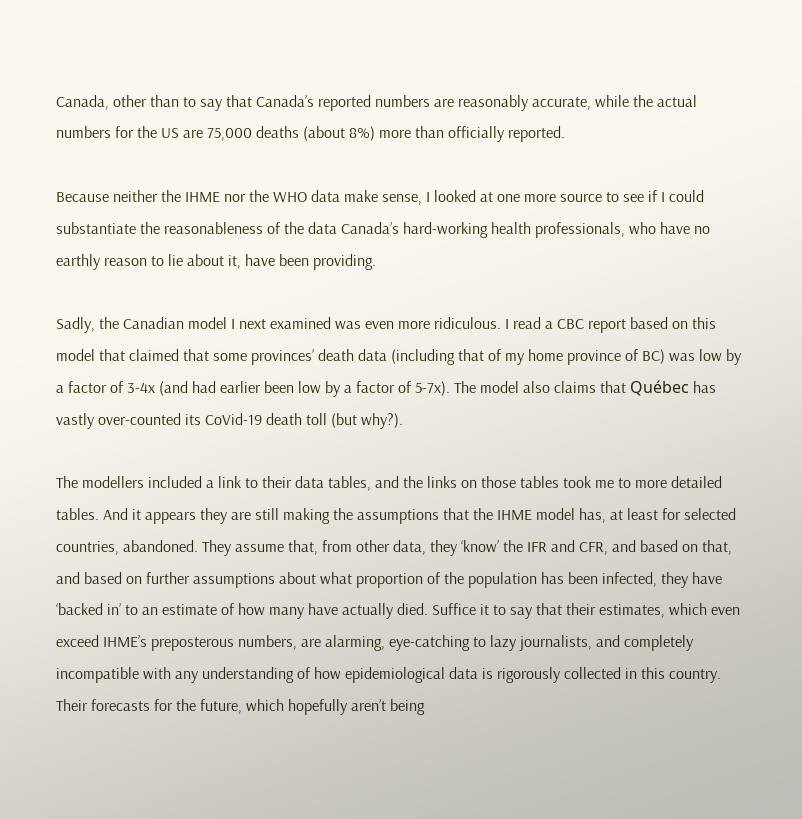Canada, other than to say that Canada’s reported numbers are reasonably accurate, while the actual numbers for the US are 75,000 deaths (about 8%) more than officially reported.

Because neither the IHME nor the WHO data make sense, I looked at one more source to see if I could substantiate the reasonableness of the data Canada’s hard-working health professionals, who have no earthly reason to lie about it, have been providing.

Sadly, the Canadian model I next examined was even more ridiculous. I read a CBC report based on this model that claimed that some provinces’ death data (including that of my home province of BC) was low by a factor of 3-4x (and had earlier been low by a factor of 5-7x). The model also claims that Québec has vastly over-counted its CoVid-19 death toll (but why?).

The modellers included a link to their data tables, and the links on those tables took me to more detailed tables. And it appears they are still making the assumptions that the IHME model has, at least for selected countries, abandoned. They assume that, from other data, they ‘know’ the IFR and CFR, and based on that, and based on further assumptions about what proportion of the population has been infected, they have ‘backed in’ to an estimate of how many have actually died. Suffice it to say that their estimates, which even exceed IHME’s preposterous numbers, are alarming, eye-catching to lazy journalists, and completely incompatible with any understanding of how epidemiological data is rigorously collected in this country. Their forecasts for the future, which hopefully aren’t being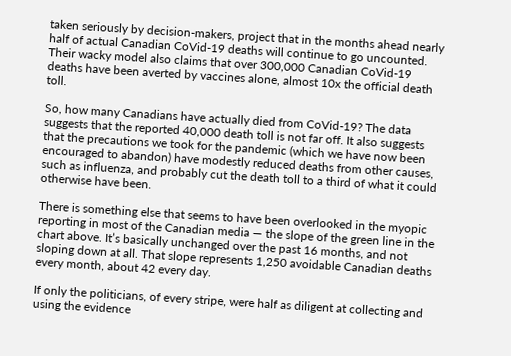taken seriously by decision-makers, project that in the months ahead nearly half of actual Canadian CoVid-19 deaths will continue to go uncounted. Their wacky model also claims that over 300,000 Canadian CoVid-19 deaths have been averted by vaccines alone, almost 10x the official death toll.

So, how many Canadians have actually died from CoVid-19? The data suggests that the reported 40,000 death toll is not far off. It also suggests that the precautions we took for the pandemic (which we have now been encouraged to abandon) have modestly reduced deaths from other causes, such as influenza, and probably cut the death toll to a third of what it could otherwise have been.

There is something else that seems to have been overlooked in the myopic reporting in most of the Canadian media — the slope of the green line in the chart above. It’s basically unchanged over the past 16 months, and not sloping down at all. That slope represents 1,250 avoidable Canadian deaths every month, about 42 every day.

If only the politicians, of every stripe, were half as diligent at collecting and using the evidence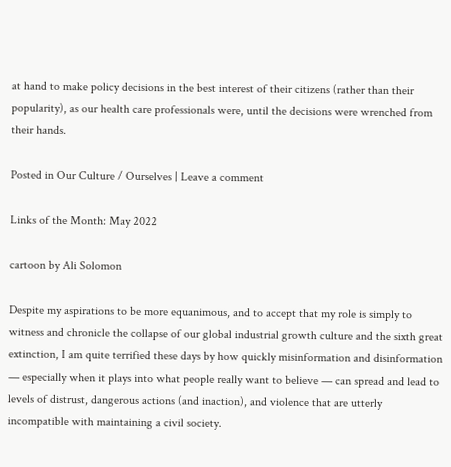at hand to make policy decisions in the best interest of their citizens (rather than their popularity), as our health care professionals were, until the decisions were wrenched from their hands.

Posted in Our Culture / Ourselves | Leave a comment

Links of the Month: May 2022

cartoon by Ali Solomon

Despite my aspirations to be more equanimous, and to accept that my role is simply to witness and chronicle the collapse of our global industrial growth culture and the sixth great extinction, I am quite terrified these days by how quickly misinformation and disinformation — especially when it plays into what people really want to believe — can spread and lead to levels of distrust, dangerous actions (and inaction), and violence that are utterly incompatible with maintaining a civil society.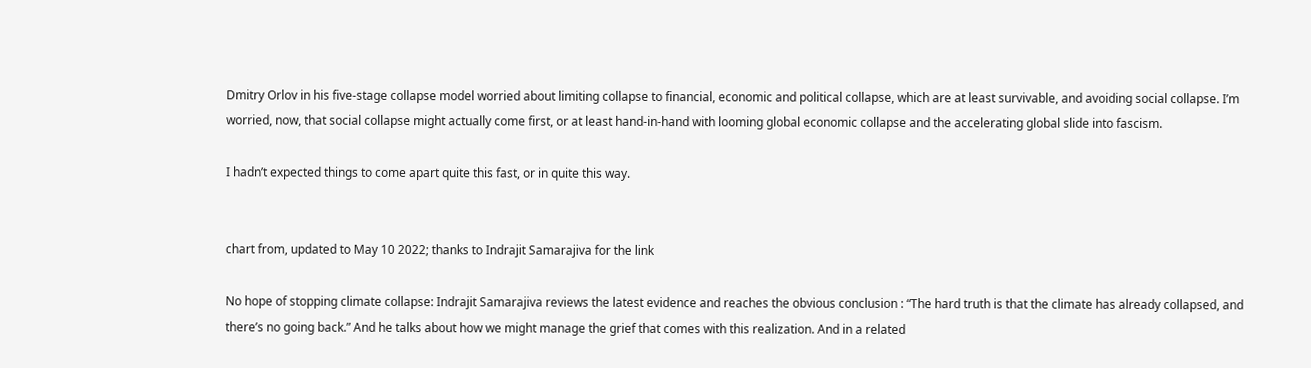Dmitry Orlov in his five-stage collapse model worried about limiting collapse to financial, economic and political collapse, which are at least survivable, and avoiding social collapse. I’m worried, now, that social collapse might actually come first, or at least hand-in-hand with looming global economic collapse and the accelerating global slide into fascism.

I hadn’t expected things to come apart quite this fast, or in quite this way.


chart from, updated to May 10 2022; thanks to Indrajit Samarajiva for the link

No hope of stopping climate collapse: Indrajit Samarajiva reviews the latest evidence and reaches the obvious conclusion : “The hard truth is that the climate has already collapsed, and there’s no going back.” And he talks about how we might manage the grief that comes with this realization. And in a related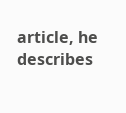article, he describes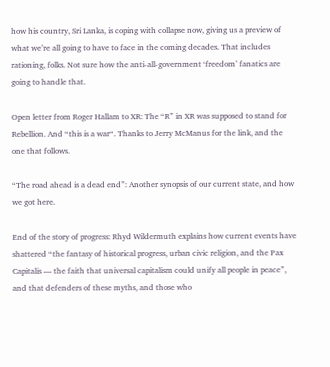how his country, Sri Lanka, is coping with collapse now, giving us a preview of what we’re all going to have to face in the coming decades. That includes rationing, folks. Not sure how the anti-all-government ‘freedom’ fanatics are going to handle that.

Open letter from Roger Hallam to XR: The “R” in XR was supposed to stand for Rebellion. And “this is a war“. Thanks to Jerry McManus for the link, and the one that follows.

“The road ahead is a dead end”: Another synopsis of our current state, and how we got here.

End of the story of progress: Rhyd Wildermuth explains how current events have shattered “the fantasy of historical progress, urban civic religion, and the Pax Capitalis — the faith that universal capitalism could unify all people in peace”, and that defenders of these myths, and those who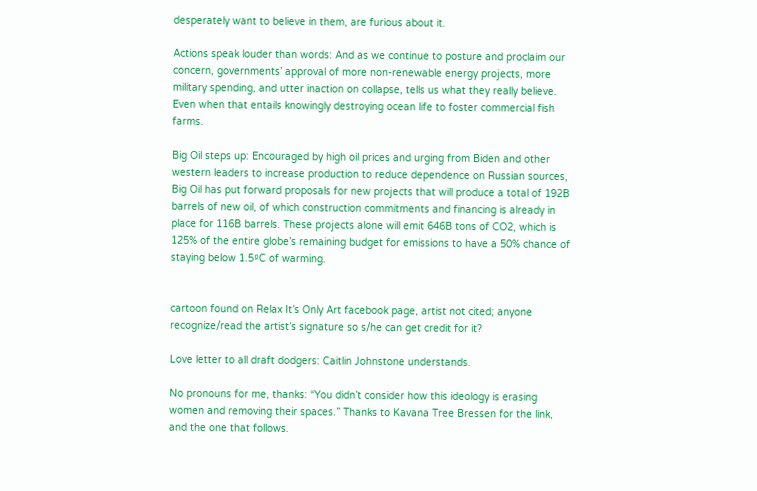desperately want to believe in them, are furious about it.

Actions speak louder than words: And as we continue to posture and proclaim our concern, governments’ approval of more non-renewable energy projects, more military spending, and utter inaction on collapse, tells us what they really believe. Even when that entails knowingly destroying ocean life to foster commercial fish farms.

Big Oil steps up: Encouraged by high oil prices and urging from Biden and other western leaders to increase production to reduce dependence on Russian sources, Big Oil has put forward proposals for new projects that will produce a total of 192B barrels of new oil, of which construction commitments and financing is already in place for 116B barrels. These projects alone will emit 646B tons of CO2, which is 125% of the entire globe’s remaining budget for emissions to have a 50% chance of staying below 1.5ºC of warming.


cartoon found on Relax It’s Only Art facebook page, artist not cited; anyone recognize/read the artist’s signature so s/he can get credit for it?

Love letter to all draft dodgers: Caitlin Johnstone understands.

No pronouns for me, thanks: “You didn’t consider how this ideology is erasing women and removing their spaces.” Thanks to Kavana Tree Bressen for the link, and the one that follows.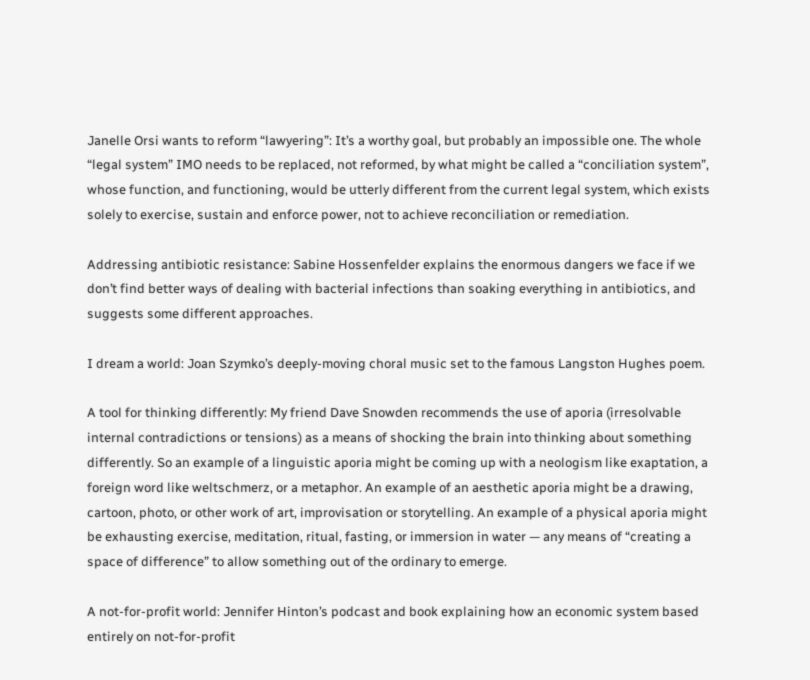Janelle Orsi wants to reform “lawyering”: It’s a worthy goal, but probably an impossible one. The whole “legal system” IMO needs to be replaced, not reformed, by what might be called a “conciliation system”, whose function, and functioning, would be utterly different from the current legal system, which exists solely to exercise, sustain and enforce power, not to achieve reconciliation or remediation.

Addressing antibiotic resistance: Sabine Hossenfelder explains the enormous dangers we face if we don’t find better ways of dealing with bacterial infections than soaking everything in antibiotics, and suggests some different approaches.

I dream a world: Joan Szymko’s deeply-moving choral music set to the famous Langston Hughes poem.

A tool for thinking differently: My friend Dave Snowden recommends the use of aporia (irresolvable internal contradictions or tensions) as a means of shocking the brain into thinking about something differently. So an example of a linguistic aporia might be coming up with a neologism like exaptation, a foreign word like weltschmerz, or a metaphor. An example of an aesthetic aporia might be a drawing, cartoon, photo, or other work of art, improvisation or storytelling. An example of a physical aporia might be exhausting exercise, meditation, ritual, fasting, or immersion in water — any means of “creating a space of difference” to allow something out of the ordinary to emerge.

A not-for-profit world: Jennifer Hinton’s podcast and book explaining how an economic system based entirely on not-for-profit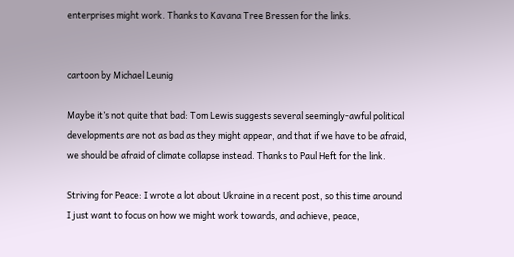enterprises might work. Thanks to Kavana Tree Bressen for the links.


cartoon by Michael Leunig

Maybe it’s not quite that bad: Tom Lewis suggests several seemingly-awful political developments are not as bad as they might appear, and that if we have to be afraid, we should be afraid of climate collapse instead. Thanks to Paul Heft for the link.

Striving for Peace: I wrote a lot about Ukraine in a recent post, so this time around I just want to focus on how we might work towards, and achieve, peace,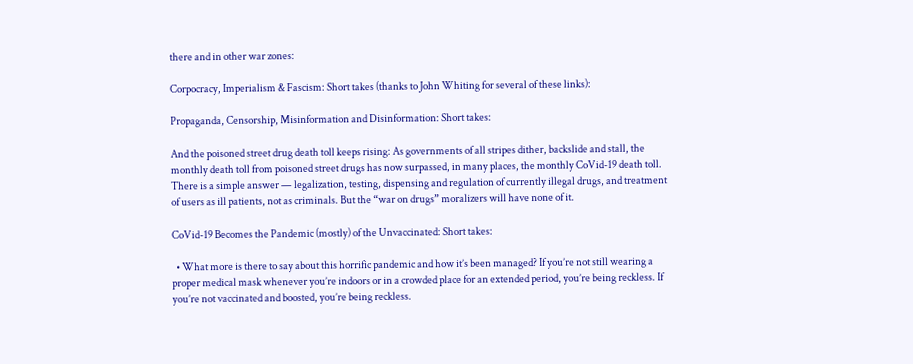there and in other war zones:

Corpocracy, Imperialism & Fascism: Short takes (thanks to John Whiting for several of these links):

Propaganda, Censorship, Misinformation and Disinformation: Short takes:

And the poisoned street drug death toll keeps rising: As governments of all stripes dither, backslide and stall, the monthly death toll from poisoned street drugs has now surpassed, in many places, the monthly CoVid-19 death toll. There is a simple answer — legalization, testing, dispensing and regulation of currently illegal drugs, and treatment of users as ill patients, not as criminals. But the “war on drugs” moralizers will have none of it.

CoVid-19 Becomes the Pandemic (mostly) of the Unvaccinated: Short takes:

  • What more is there to say about this horrific pandemic and how it’s been managed? If you’re not still wearing a proper medical mask whenever you’re indoors or in a crowded place for an extended period, you’re being reckless. If you’re not vaccinated and boosted, you’re being reckless.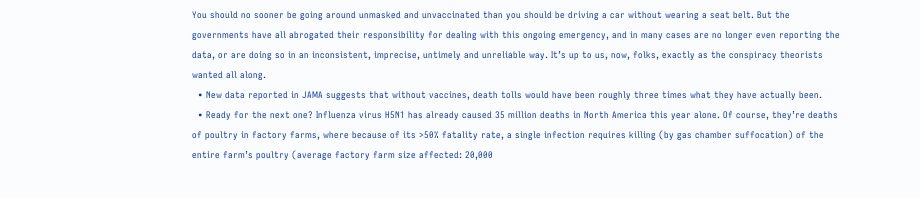You should no sooner be going around unmasked and unvaccinated than you should be driving a car without wearing a seat belt. But the governments have all abrogated their responsibility for dealing with this ongoing emergency, and in many cases are no longer even reporting the data, or are doing so in an inconsistent, imprecise, untimely and unreliable way. It’s up to us, now, folks, exactly as the conspiracy theorists wanted all along.
  • New data reported in JAMA suggests that without vaccines, death tolls would have been roughly three times what they have actually been.
  • Ready for the next one? Influenza virus H5N1 has already caused 35 million deaths in North America this year alone. Of course, they’re deaths of poultry in factory farms, where because of its >50% fatality rate, a single infection requires killing (by gas chamber suffocation) of the entire farm’s poultry (average factory farm size affected: 20,000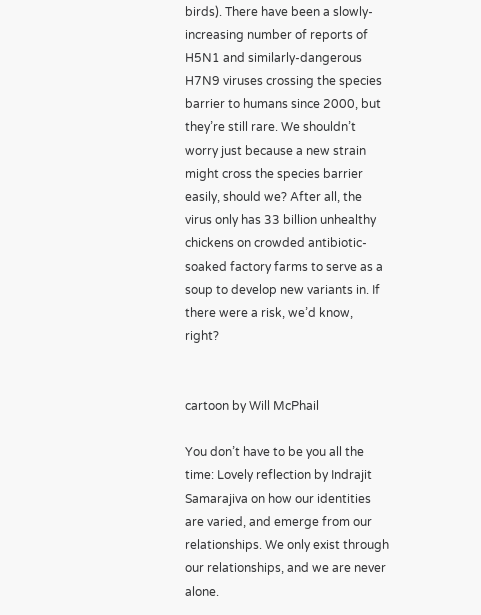birds). There have been a slowly-increasing number of reports of H5N1 and similarly-dangerous H7N9 viruses crossing the species barrier to humans since 2000, but they’re still rare. We shouldn’t worry just because a new strain might cross the species barrier easily, should we? After all, the virus only has 33 billion unhealthy chickens on crowded antibiotic-soaked factory farms to serve as a soup to develop new variants in. If there were a risk, we’d know, right?


cartoon by Will McPhail

You don’t have to be you all the time: Lovely reflection by Indrajit Samarajiva on how our identities are varied, and emerge from our relationships. We only exist through our relationships, and we are never alone.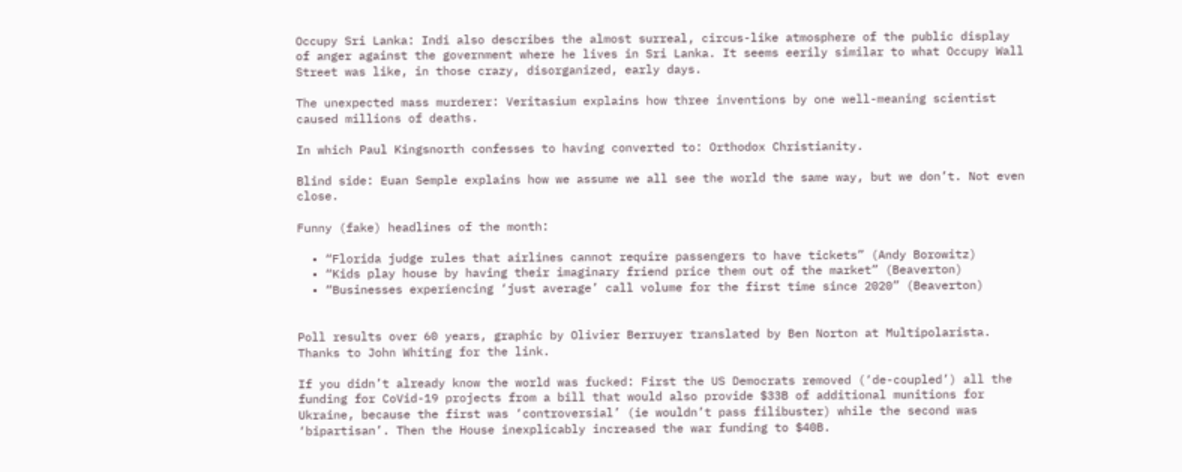Occupy Sri Lanka: Indi also describes the almost surreal, circus-like atmosphere of the public display of anger against the government where he lives in Sri Lanka. It seems eerily similar to what Occupy Wall Street was like, in those crazy, disorganized, early days.

The unexpected mass murderer: Veritasium explains how three inventions by one well-meaning scientist caused millions of deaths.

In which Paul Kingsnorth confesses to having converted to: Orthodox Christianity.

Blind side: Euan Semple explains how we assume we all see the world the same way, but we don’t. Not even close.

Funny (fake) headlines of the month:

  • “Florida judge rules that airlines cannot require passengers to have tickets” (Andy Borowitz)
  • “Kids play house by having their imaginary friend price them out of the market” (Beaverton)
  • “Businesses experiencing ‘just average’ call volume for the first time since 2020” (Beaverton)


Poll results over 60 years, graphic by Olivier Berruyer translated by Ben Norton at Multipolarista. Thanks to John Whiting for the link.

If you didn’t already know the world was fucked: First the US Democrats removed (‘de-coupled’) all the funding for CoVid-19 projects from a bill that would also provide $33B of additional munitions for Ukraine, because the first was ‘controversial’ (ie wouldn’t pass filibuster) while the second was ‘bipartisan’. Then the House inexplicably increased the war funding to $40B.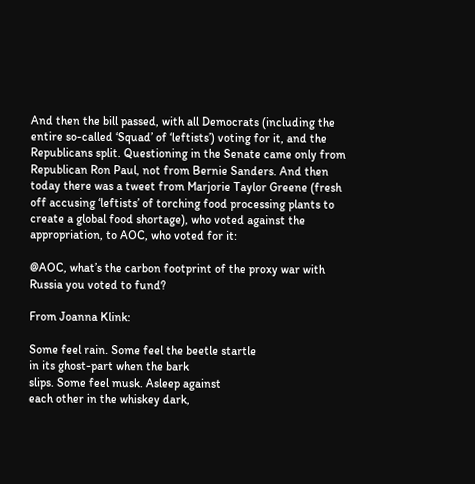And then the bill passed, with all Democrats (including the entire so-called ‘Squad’ of ‘leftists’) voting for it, and the Republicans split. Questioning in the Senate came only from Republican Ron Paul, not from Bernie Sanders. And then today there was a tweet from Marjorie Taylor Greene (fresh off accusing ‘leftists’ of torching food processing plants to create a global food shortage), who voted against the appropriation, to AOC, who voted for it:

@AOC, what’s the carbon footprint of the proxy war with Russia you voted to fund?

From Joanna Klink:

Some feel rain. Some feel the beetle startle
in its ghost-part when the bark
slips. Some feel musk. Asleep against
each other in the whiskey dark,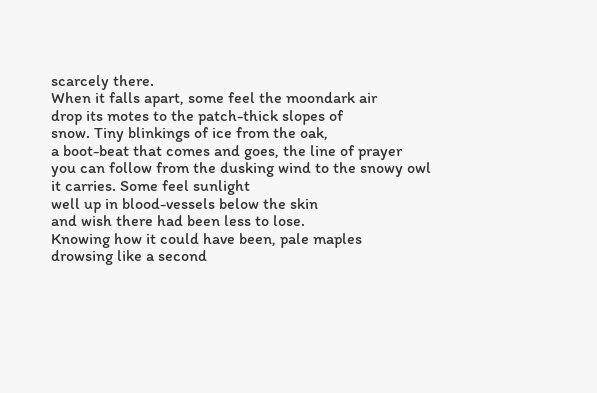scarcely there.
When it falls apart, some feel the moondark air
drop its motes to the patch-thick slopes of
snow. Tiny blinkings of ice from the oak,
a boot-beat that comes and goes, the line of prayer
you can follow from the dusking wind to the snowy owl
it carries. Some feel sunlight
well up in blood-vessels below the skin
and wish there had been less to lose.
Knowing how it could have been, pale maples
drowsing like a second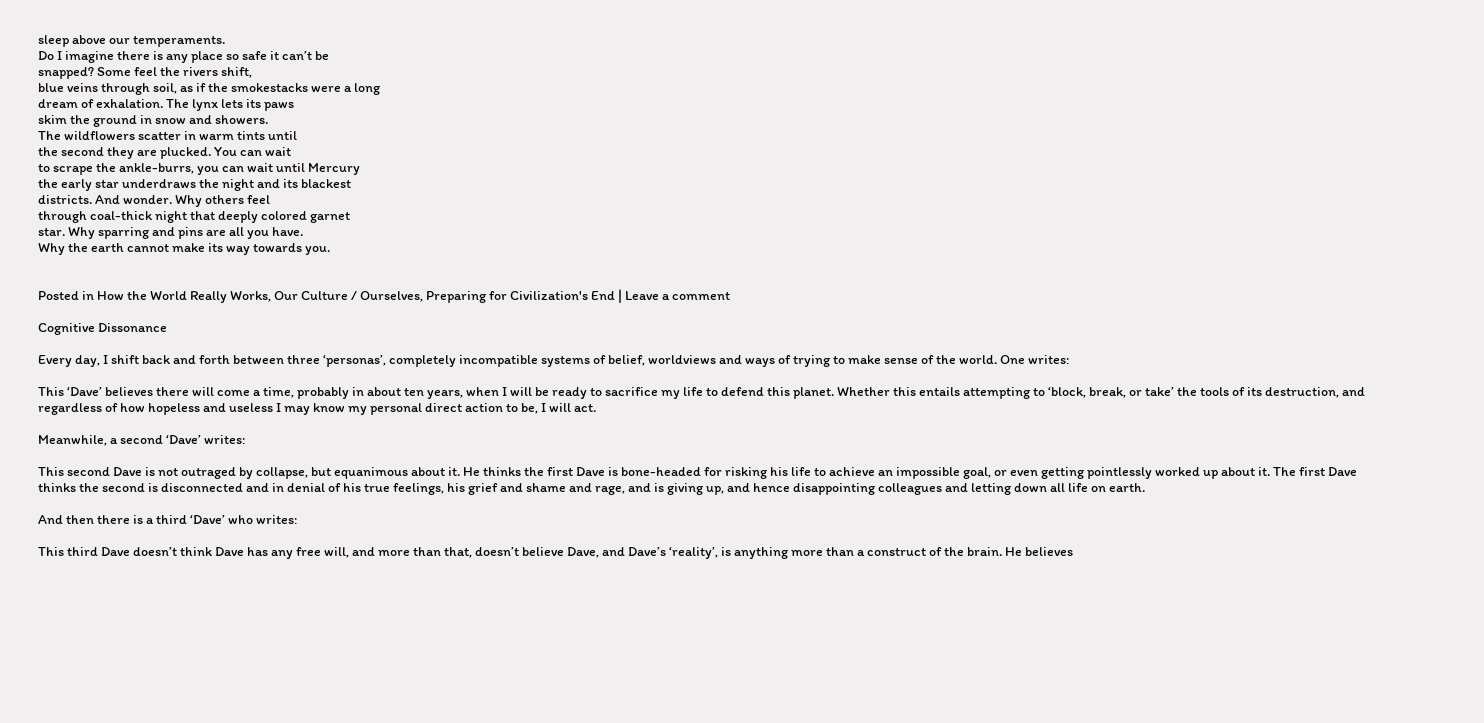sleep above our temperaments.
Do I imagine there is any place so safe it can’t be
snapped? Some feel the rivers shift,
blue veins through soil, as if the smokestacks were a long
dream of exhalation. The lynx lets its paws
skim the ground in snow and showers.
The wildflowers scatter in warm tints until
the second they are plucked. You can wait
to scrape the ankle-burrs, you can wait until Mercury
the early star underdraws the night and its blackest
districts. And wonder. Why others feel
through coal-thick night that deeply colored garnet
star. Why sparring and pins are all you have.
Why the earth cannot make its way towards you.


Posted in How the World Really Works, Our Culture / Ourselves, Preparing for Civilization's End | Leave a comment

Cognitive Dissonance

Every day, I shift back and forth between three ‘personas’, completely incompatible systems of belief, worldviews and ways of trying to make sense of the world. One writes:

This ‘Dave’ believes there will come a time, probably in about ten years, when I will be ready to sacrifice my life to defend this planet. Whether this entails attempting to ‘block, break, or take’ the tools of its destruction, and regardless of how hopeless and useless I may know my personal direct action to be, I will act.

Meanwhile, a second ‘Dave’ writes:

This second Dave is not outraged by collapse, but equanimous about it. He thinks the first Dave is bone-headed for risking his life to achieve an impossible goal, or even getting pointlessly worked up about it. The first Dave thinks the second is disconnected and in denial of his true feelings, his grief and shame and rage, and is giving up, and hence disappointing colleagues and letting down all life on earth.

And then there is a third ‘Dave’ who writes:

This third Dave doesn’t think Dave has any free will, and more than that, doesn’t believe Dave, and Dave’s ‘reality’, is anything more than a construct of the brain. He believes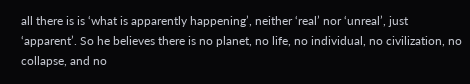all there is is ‘what is apparently happening’, neither ‘real’ nor ‘unreal’, just ‘apparent’. So he believes there is no planet, no life, no individual, no civilization, no collapse, and no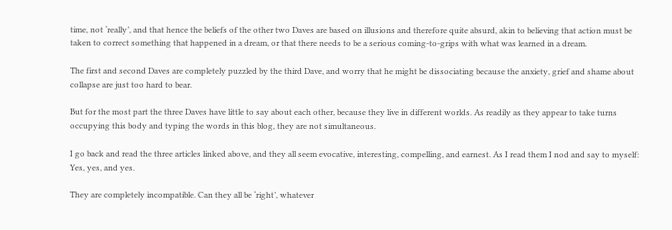time, not ‘really’, and that hence the beliefs of the other two Daves are based on illusions and therefore quite absurd, akin to believing that action must be taken to correct something that happened in a dream, or that there needs to be a serious coming-to-grips with what was learned in a dream.

The first and second Daves are completely puzzled by the third Dave, and worry that he might be dissociating because the anxiety, grief and shame about collapse are just too hard to bear.

But for the most part the three Daves have little to say about each other, because they live in different worlds. As readily as they appear to take turns occupying this body and typing the words in this blog, they are not simultaneous.

I go back and read the three articles linked above, and they all seem evocative, interesting, compelling, and earnest. As I read them I nod and say to myself: Yes, yes, and yes.

They are completely incompatible. Can they all be ‘right’, whatever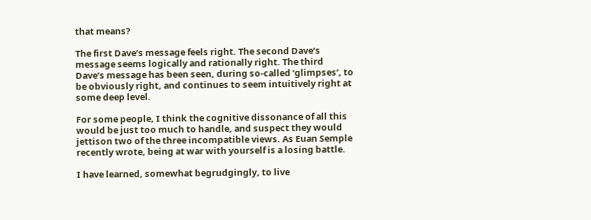that means?

The first Dave’s message feels right. The second Dave’s message seems logically and rationally right. The third Dave’s message has been seen, during so-called ‘glimpses’, to be obviously right, and continues to seem intuitively right at some deep level.

For some people, I think the cognitive dissonance of all this would be just too much to handle, and suspect they would jettison two of the three incompatible views. As Euan Semple recently wrote, being at war with yourself is a losing battle.

I have learned, somewhat begrudgingly, to live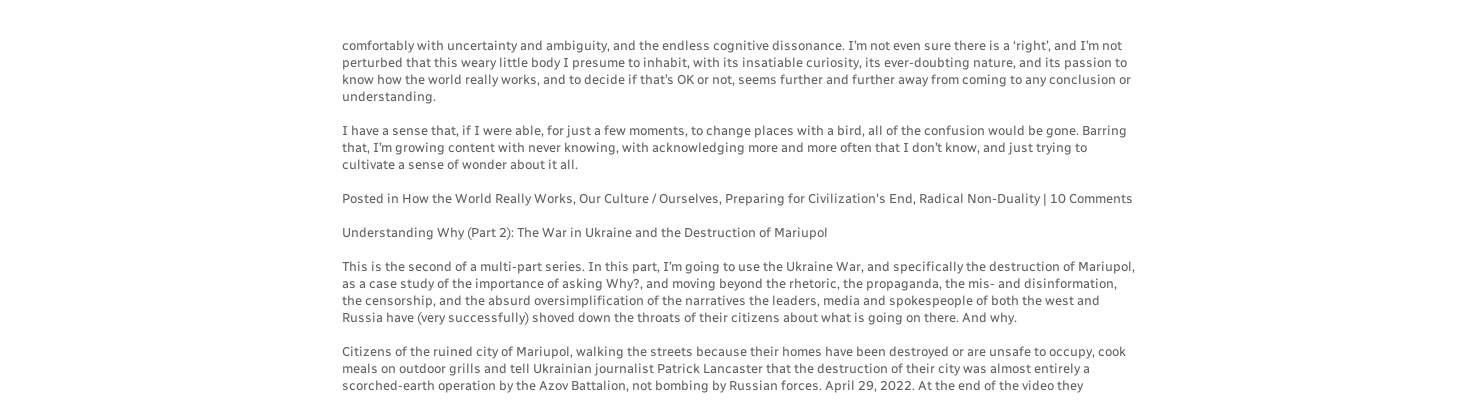comfortably with uncertainty and ambiguity, and the endless cognitive dissonance. I’m not even sure there is a ‘right’, and I’m not perturbed that this weary little body I presume to inhabit, with its insatiable curiosity, its ever-doubting nature, and its passion to know how the world really works, and to decide if that’s OK or not, seems further and further away from coming to any conclusion or understanding.

I have a sense that, if I were able, for just a few moments, to change places with a bird, all of the confusion would be gone. Barring that, I’m growing content with never knowing, with acknowledging more and more often that I don’t know, and just trying to cultivate a sense of wonder about it all.

Posted in How the World Really Works, Our Culture / Ourselves, Preparing for Civilization's End, Radical Non-Duality | 10 Comments

Understanding Why (Part 2): The War in Ukraine and the Destruction of Mariupol

This is the second of a multi-part series. In this part, I’m going to use the Ukraine War, and specifically the destruction of Mariupol, as a case study of the importance of asking Why?, and moving beyond the rhetoric, the propaganda, the mis- and disinformation, the censorship, and the absurd oversimplification of the narratives the leaders, media and spokespeople of both the west and Russia have (very successfully) shoved down the throats of their citizens about what is going on there. And why.

Citizens of the ruined city of Mariupol, walking the streets because their homes have been destroyed or are unsafe to occupy, cook meals on outdoor grills and tell Ukrainian journalist Patrick Lancaster that the destruction of their city was almost entirely a scorched-earth operation by the Azov Battalion, not bombing by Russian forces. April 29, 2022. At the end of the video they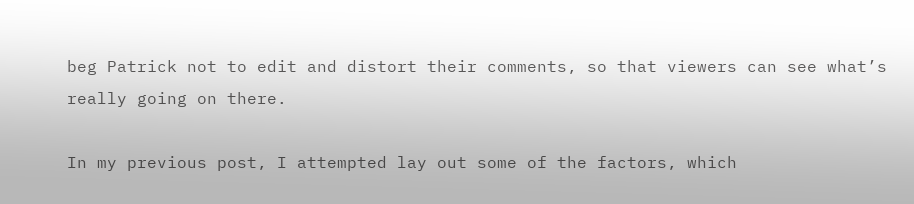beg Patrick not to edit and distort their comments, so that viewers can see what’s really going on there.

In my previous post, I attempted lay out some of the factors, which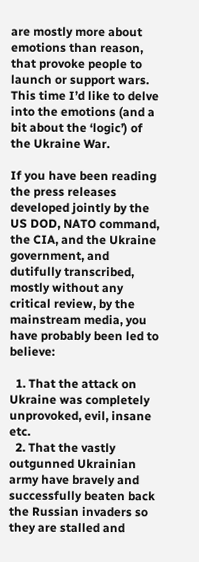are mostly more about emotions than reason, that provoke people to launch or support wars. This time I’d like to delve into the emotions (and a bit about the ‘logic’) of the Ukraine War.

If you have been reading the press releases developed jointly by the US DOD, NATO command, the CIA, and the Ukraine government, and dutifully transcribed, mostly without any critical review, by the mainstream media, you have probably been led to believe:

  1. That the attack on Ukraine was completely unprovoked, evil, insane etc.
  2. That the vastly outgunned Ukrainian army have bravely and successfully beaten back the Russian invaders so they are stalled and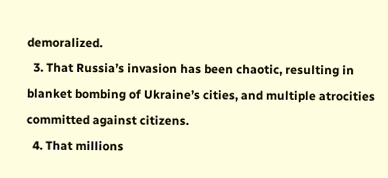demoralized.
  3. That Russia’s invasion has been chaotic, resulting in blanket bombing of Ukraine’s cities, and multiple atrocities committed against citizens.
  4. That millions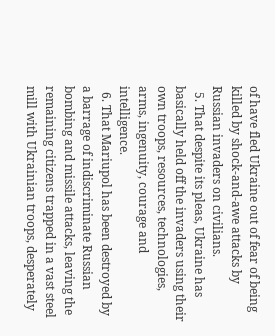of have fled Ukraine out of fear of being killed by shock-and-awe attacks by Russian invaders on civilians.
  5. That despite its pleas, Ukraine has basically held off the invaders using their own troops, resources, technologies, arms, ingenuity, courage and intelligence.
  6. That Mariupol has been destroyed by a barrage of indiscriminate Russian bombing and missile attacks, leaving the remaining citizens trapped in a vast steel mill with Ukrainian troops, desperately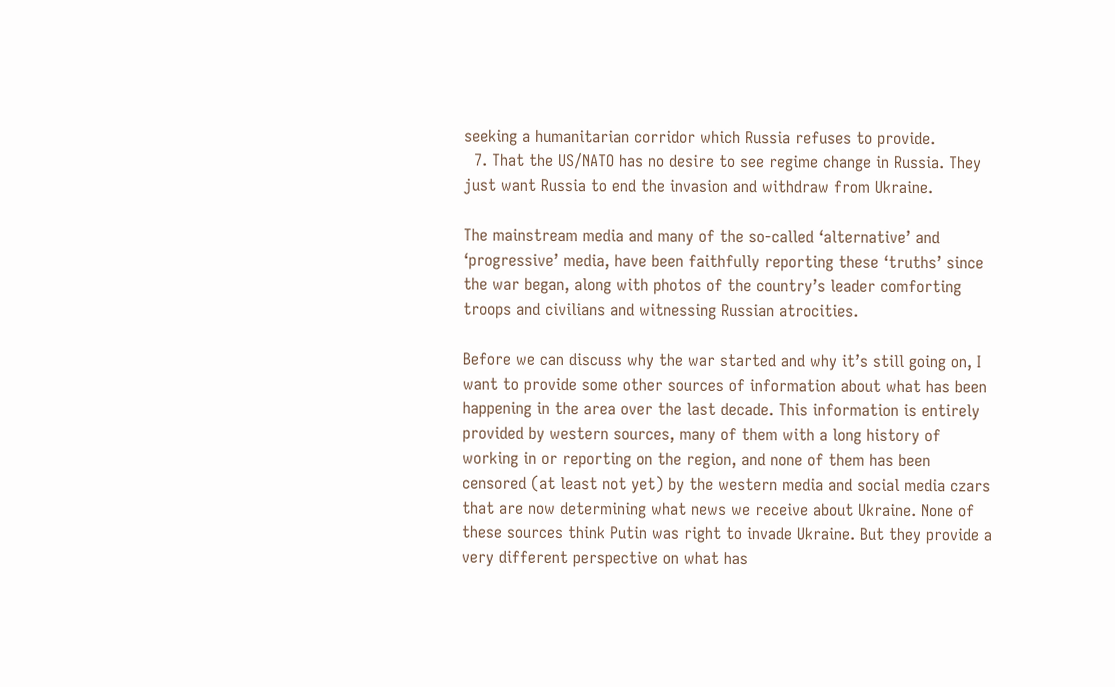seeking a humanitarian corridor which Russia refuses to provide.
  7. That the US/NATO has no desire to see regime change in Russia. They just want Russia to end the invasion and withdraw from Ukraine.

The mainstream media and many of the so-called ‘alternative’ and ‘progressive’ media, have been faithfully reporting these ‘truths’ since the war began, along with photos of the country’s leader comforting troops and civilians and witnessing Russian atrocities.

Before we can discuss why the war started and why it’s still going on, I want to provide some other sources of information about what has been happening in the area over the last decade. This information is entirely provided by western sources, many of them with a long history of working in or reporting on the region, and none of them has been censored (at least not yet) by the western media and social media czars that are now determining what news we receive about Ukraine. None of these sources think Putin was right to invade Ukraine. But they provide a very different perspective on what has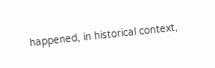happened, in historical context,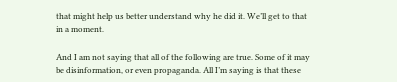that might help us better understand why he did it. We’ll get to that in a moment.

And I am not saying that all of the following are true. Some of it may be disinformation, or even propaganda. All I’m saying is that these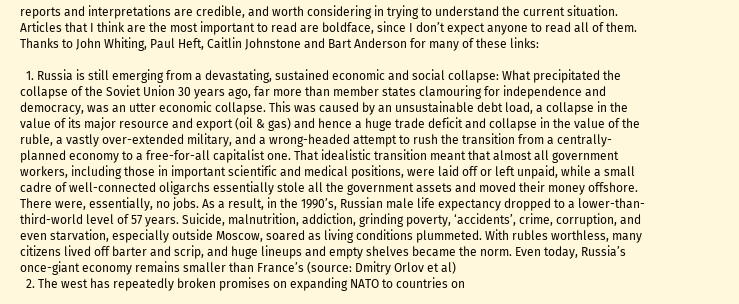reports and interpretations are credible, and worth considering in trying to understand the current situation. Articles that I think are the most important to read are boldface, since I don’t expect anyone to read all of them. Thanks to John Whiting, Paul Heft, Caitlin Johnstone and Bart Anderson for many of these links:

  1. Russia is still emerging from a devastating, sustained economic and social collapse: What precipitated the collapse of the Soviet Union 30 years ago, far more than member states clamouring for independence and democracy, was an utter economic collapse. This was caused by an unsustainable debt load, a collapse in the value of its major resource and export (oil & gas) and hence a huge trade deficit and collapse in the value of the ruble, a vastly over-extended military, and a wrong-headed attempt to rush the transition from a centrally-planned economy to a free-for-all capitalist one. That idealistic transition meant that almost all government workers, including those in important scientific and medical positions, were laid off or left unpaid, while a small cadre of well-connected oligarchs essentially stole all the government assets and moved their money offshore. There were, essentially, no jobs. As a result, in the 1990’s, Russian male life expectancy dropped to a lower-than-third-world level of 57 years. Suicide, malnutrition, addiction, grinding poverty, ‘accidents’, crime, corruption, and even starvation, especially outside Moscow, soared as living conditions plummeted. With rubles worthless, many citizens lived off barter and scrip, and huge lineups and empty shelves became the norm. Even today, Russia’s once-giant economy remains smaller than France’s (source: Dmitry Orlov et al)
  2. The west has repeatedly broken promises on expanding NATO to countries on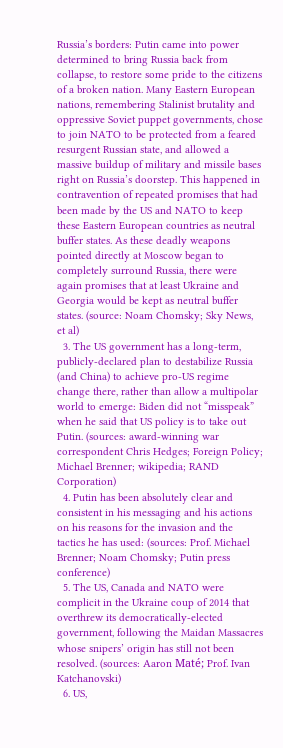Russia’s borders: Putin came into power determined to bring Russia back from collapse, to restore some pride to the citizens of a broken nation. Many Eastern European nations, remembering Stalinist brutality and oppressive Soviet puppet governments, chose to join NATO to be protected from a feared resurgent Russian state, and allowed a massive buildup of military and missile bases right on Russia’s doorstep. This happened in contravention of repeated promises that had been made by the US and NATO to keep these Eastern European countries as neutral buffer states. As these deadly weapons pointed directly at Moscow began to completely surround Russia, there were again promises that at least Ukraine and Georgia would be kept as neutral buffer states. (source: Noam Chomsky; Sky News, et al)
  3. The US government has a long-term, publicly-declared plan to destabilize Russia (and China) to achieve pro-US regime change there, rather than allow a multipolar world to emerge: Biden did not “misspeak” when he said that US policy is to take out Putin. (sources: award-winning war correspondent Chris Hedges; Foreign Policy; Michael Brenner; wikipedia; RAND Corporation)
  4. Putin has been absolutely clear and consistent in his messaging and his actions on his reasons for the invasion and the tactics he has used: (sources: Prof. Michael Brenner; Noam Chomsky; Putin press conference)
  5. The US, Canada and NATO were complicit in the Ukraine coup of 2014 that overthrew its democratically-elected government, following the Maidan Massacres whose snipers’ origin has still not been resolved. (sources: Aaron Maté; Prof. Ivan Katchanovski)
  6. US,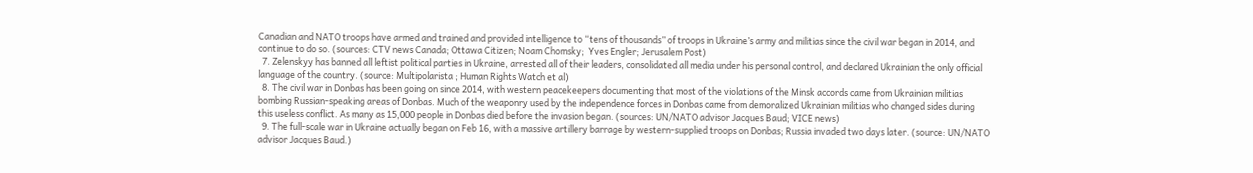Canadian and NATO troops have armed and trained and provided intelligence to “tens of thousands” of troops in Ukraine’s army and militias since the civil war began in 2014, and continue to do so. (sources: CTV news Canada; Ottawa Citizen; Noam Chomsky;  Yves Engler; Jerusalem Post)
  7. Zelenskyy has banned all leftist political parties in Ukraine, arrested all of their leaders, consolidated all media under his personal control, and declared Ukrainian the only official language of the country. (source: Multipolarista ; Human Rights Watch et al)
  8. The civil war in Donbas has been going on since 2014, with western peacekeepers documenting that most of the violations of the Minsk accords came from Ukrainian militias bombing Russian-speaking areas of Donbas. Much of the weaponry used by the independence forces in Donbas came from demoralized Ukrainian militias who changed sides during this useless conflict. As many as 15,000 people in Donbas died before the invasion began. (sources: UN/NATO advisor Jacques Baud; VICE news)
  9. The full-scale war in Ukraine actually began on Feb 16, with a massive artillery barrage by western-supplied troops on Donbas; Russia invaded two days later. (source: UN/NATO advisor Jacques Baud.)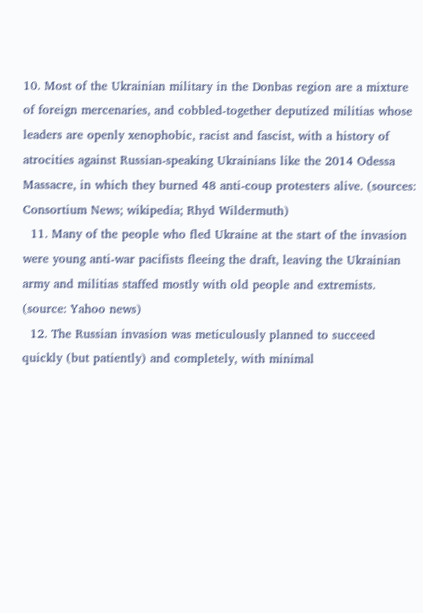10. Most of the Ukrainian military in the Donbas region are a mixture of foreign mercenaries, and cobbled-together deputized militias whose leaders are openly xenophobic, racist and fascist, with a history of atrocities against Russian-speaking Ukrainians like the 2014 Odessa Massacre, in which they burned 48 anti-coup protesters alive. (sources: Consortium News; wikipedia; Rhyd Wildermuth)
  11. Many of the people who fled Ukraine at the start of the invasion were young anti-war pacifists fleeing the draft, leaving the Ukrainian army and militias staffed mostly with old people and extremists. (source: Yahoo news)
  12. The Russian invasion was meticulously planned to succeed quickly (but patiently) and completely, with minimal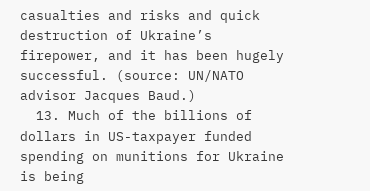casualties and risks and quick destruction of Ukraine’s firepower, and it has been hugely successful. (source: UN/NATO advisor Jacques Baud.)
  13. Much of the billions of dollars in US-taxpayer funded spending on munitions for Ukraine is being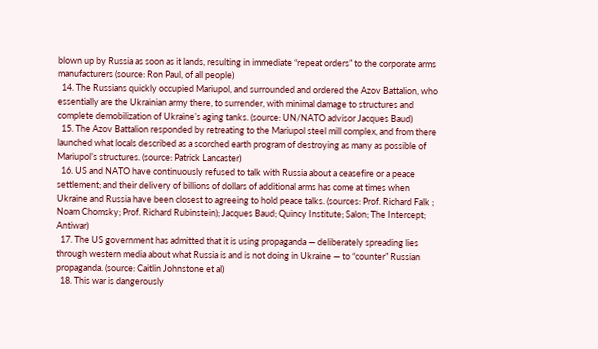blown up by Russia as soon as it lands, resulting in immediate “repeat orders” to the corporate arms manufacturers (source: Ron Paul, of all people)
  14. The Russians quickly occupied Mariupol, and surrounded and ordered the Azov Battalion, who essentially are the Ukrainian army there, to surrender, with minimal damage to structures and complete demobilization of Ukraine’s aging tanks. (source: UN/NATO advisor Jacques Baud)
  15. The Azov Battalion responded by retreating to the Mariupol steel mill complex, and from there launched what locals described as a scorched earth program of destroying as many as possible of Mariupol’s structures. (source: Patrick Lancaster)
  16. US and NATO have continuously refused to talk with Russia about a ceasefire or a peace settlement; and their delivery of billions of dollars of additional arms has come at times when Ukraine and Russia have been closest to agreeing to hold peace talks. (sources: Prof. Richard Falk ; Noam Chomsky; Prof. Richard Rubinstein); Jacques Baud; Quincy Institute; Salon; The Intercept; Antiwar)
  17. The US government has admitted that it is using propaganda — deliberately spreading lies through western media about what Russia is and is not doing in Ukraine — to “counter” Russian propaganda. (source: Caitlin Johnstone et al)
  18. This war is dangerously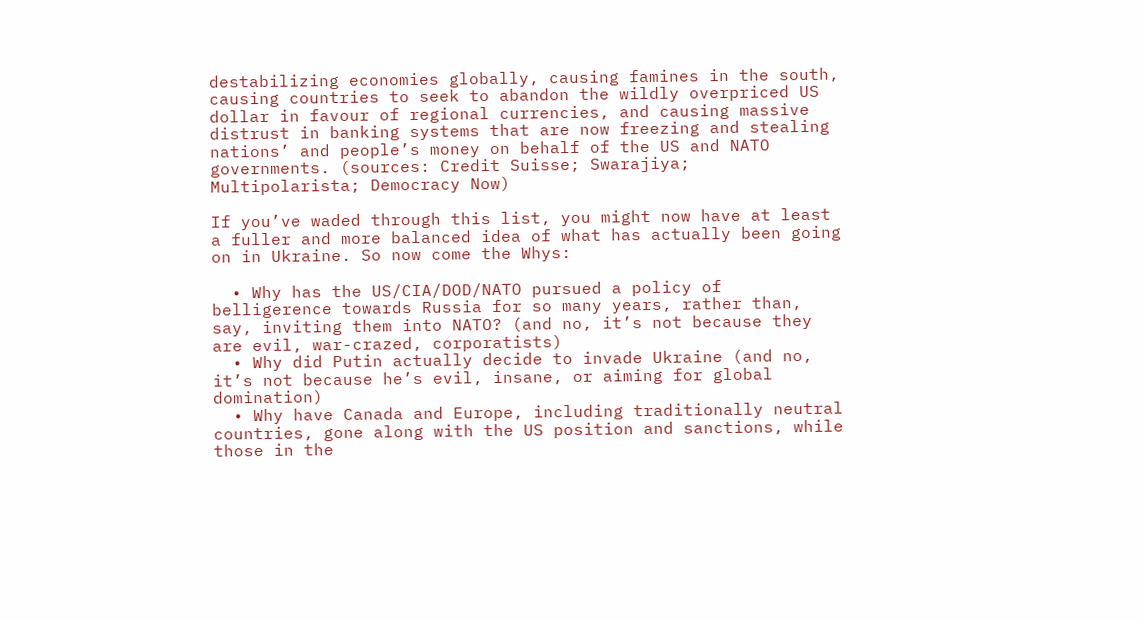destabilizing economies globally, causing famines in the south, causing countries to seek to abandon the wildly overpriced US dollar in favour of regional currencies, and causing massive distrust in banking systems that are now freezing and stealing nations’ and people’s money on behalf of the US and NATO governments. (sources: Credit Suisse; Swarajiya; Multipolarista; Democracy Now)

If you’ve waded through this list, you might now have at least a fuller and more balanced idea of what has actually been going on in Ukraine. So now come the Whys:

  • Why has the US/CIA/DOD/NATO pursued a policy of belligerence towards Russia for so many years, rather than, say, inviting them into NATO? (and no, it’s not because they are evil, war-crazed, corporatists)
  • Why did Putin actually decide to invade Ukraine (and no, it’s not because he’s evil, insane, or aiming for global domination)
  • Why have Canada and Europe, including traditionally neutral countries, gone along with the US position and sanctions, while those in the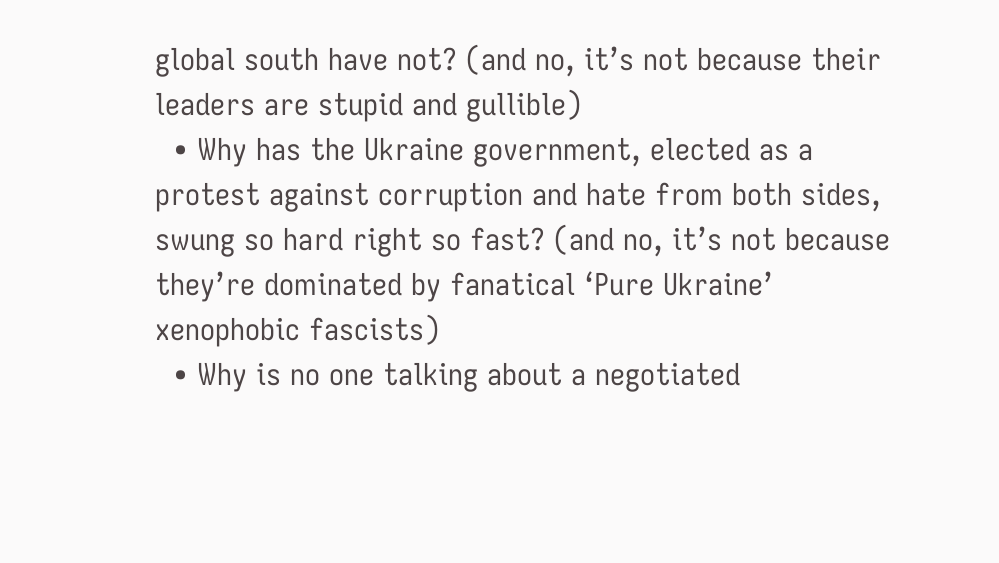global south have not? (and no, it’s not because their leaders are stupid and gullible)
  • Why has the Ukraine government, elected as a protest against corruption and hate from both sides, swung so hard right so fast? (and no, it’s not because they’re dominated by fanatical ‘Pure Ukraine’ xenophobic fascists)
  • Why is no one talking about a negotiated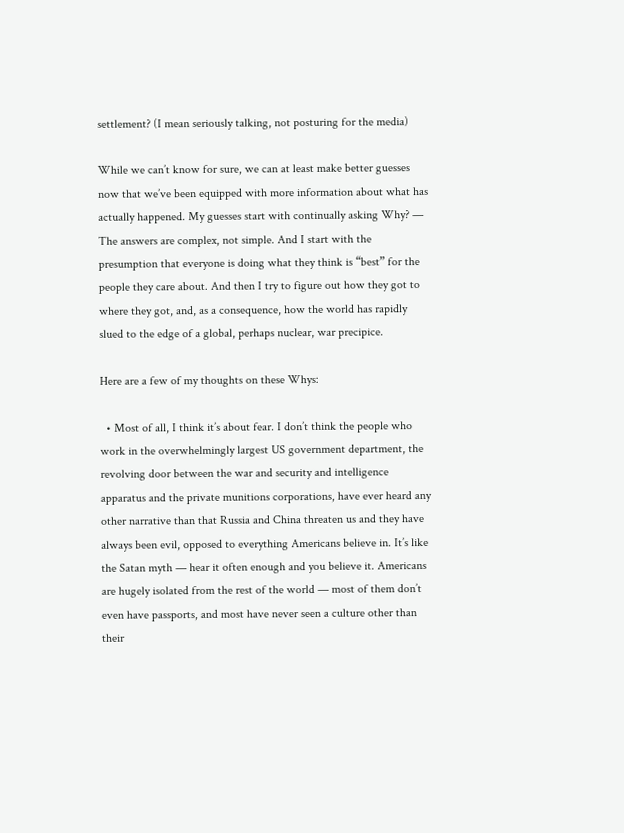settlement? (I mean seriously talking, not posturing for the media)

While we can’t know for sure, we can at least make better guesses now that we’ve been equipped with more information about what has actually happened. My guesses start with continually asking Why? — The answers are complex, not simple. And I start with the presumption that everyone is doing what they think is “best” for the people they care about. And then I try to figure out how they got to where they got, and, as a consequence, how the world has rapidly slued to the edge of a global, perhaps nuclear, war precipice.

Here are a few of my thoughts on these Whys:

  • Most of all, I think it’s about fear. I don’t think the people who work in the overwhelmingly largest US government department, the revolving door between the war and security and intelligence apparatus and the private munitions corporations, have ever heard any other narrative than that Russia and China threaten us and they have always been evil, opposed to everything Americans believe in. It’s like the Satan myth — hear it often enough and you believe it. Americans are hugely isolated from the rest of the world — most of them don’t even have passports, and most have never seen a culture other than their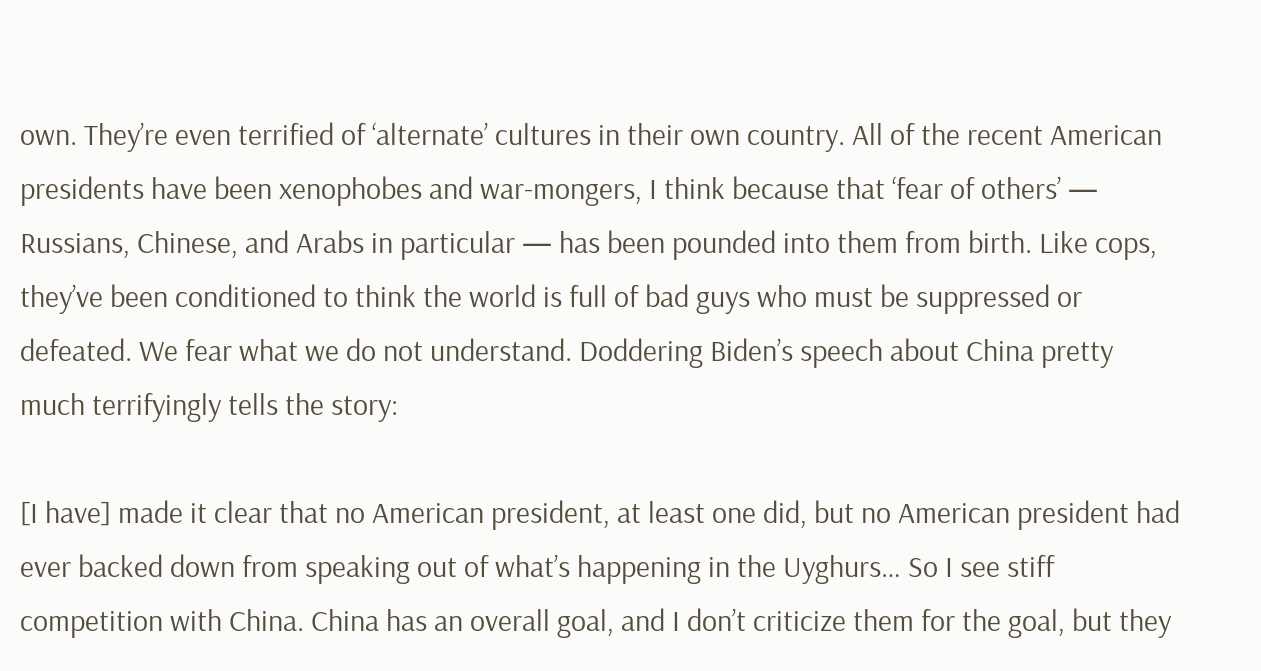own. They’re even terrified of ‘alternate’ cultures in their own country. All of the recent American presidents have been xenophobes and war-mongers, I think because that ‘fear of others’ — Russians, Chinese, and Arabs in particular — has been pounded into them from birth. Like cops, they’ve been conditioned to think the world is full of bad guys who must be suppressed or defeated. We fear what we do not understand. Doddering Biden’s speech about China pretty much terrifyingly tells the story:

[I have] made it clear that no American president, at least one did, but no American president had ever backed down from speaking out of what’s happening in the Uyghurs… So I see stiff competition with China. China has an overall goal, and I don’t criticize them for the goal, but they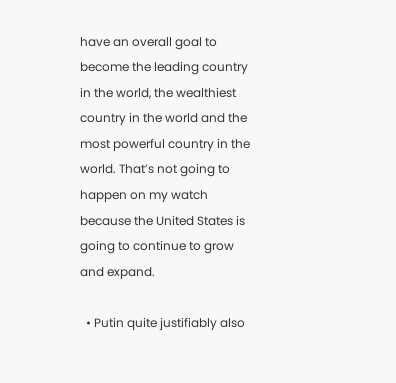have an overall goal to become the leading country in the world, the wealthiest country in the world and the most powerful country in the world. That’s not going to happen on my watch because the United States is going to continue to grow and expand.

  • Putin quite justifiably also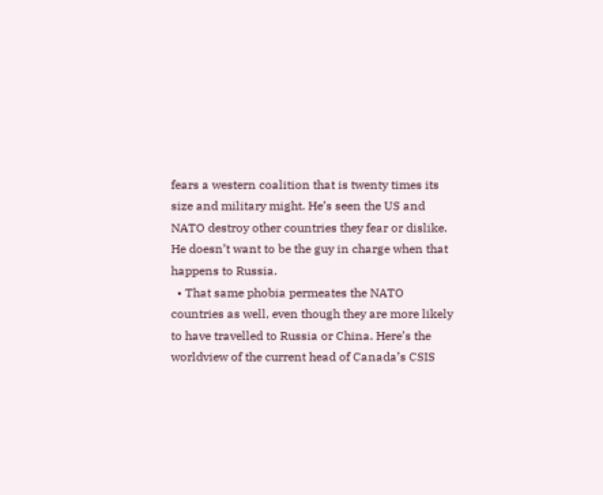fears a western coalition that is twenty times its size and military might. He’s seen the US and NATO destroy other countries they fear or dislike. He doesn’t want to be the guy in charge when that happens to Russia.
  • That same phobia permeates the NATO countries as well, even though they are more likely to have travelled to Russia or China. Here’s the worldview of the current head of Canada’s CSIS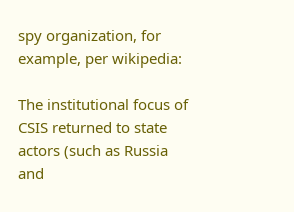spy organization, for example, per wikipedia:

The institutional focus of CSIS returned to state actors (such as Russia and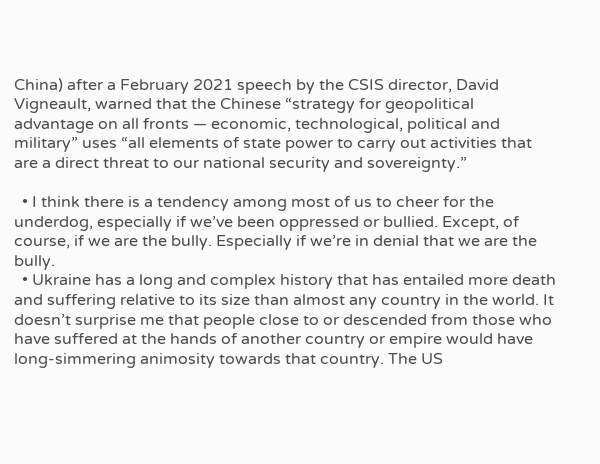China) after a February 2021 speech by the CSIS director, David Vigneault, warned that the Chinese “strategy for geopolitical advantage on all fronts — economic, technological, political and military” uses “all elements of state power to carry out activities that are a direct threat to our national security and sovereignty.”

  • I think there is a tendency among most of us to cheer for the underdog, especially if we’ve been oppressed or bullied. Except, of course, if we are the bully. Especially if we’re in denial that we are the bully.
  • Ukraine has a long and complex history that has entailed more death and suffering relative to its size than almost any country in the world. It doesn’t surprise me that people close to or descended from those who have suffered at the hands of another country or empire would have long-simmering animosity towards that country. The US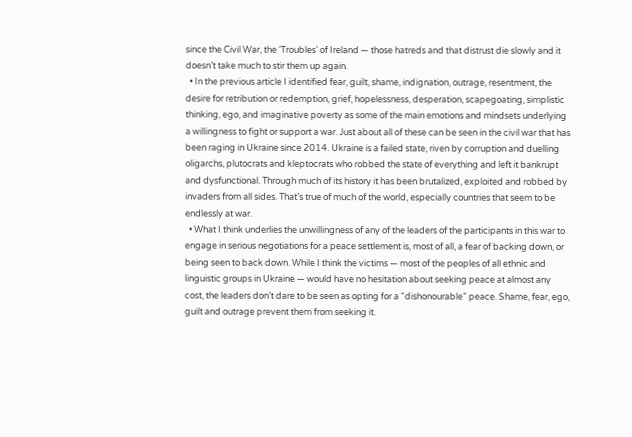since the Civil War, the ‘Troubles’ of Ireland — those hatreds and that distrust die slowly and it doesn’t take much to stir them up again.
  • In the previous article I identified fear, guilt, shame, indignation, outrage, resentment, the desire for retribution or redemption, grief, hopelessness, desperation, scapegoating, simplistic thinking, ego, and imaginative poverty as some of the main emotions and mindsets underlying a willingness to fight or support a war. Just about all of these can be seen in the civil war that has been raging in Ukraine since 2014. Ukraine is a failed state, riven by corruption and duelling oligarchs, plutocrats and kleptocrats who robbed the state of everything and left it bankrupt and dysfunctional. Through much of its history it has been brutalized, exploited and robbed by invaders from all sides. That’s true of much of the world, especially countries that seem to be endlessly at war.
  • What I think underlies the unwillingness of any of the leaders of the participants in this war to engage in serious negotiations for a peace settlement is, most of all, a fear of backing down, or being seen to back down. While I think the victims — most of the peoples of all ethnic and linguistic groups in Ukraine — would have no hesitation about seeking peace at almost any cost, the leaders don’t dare to be seen as opting for a “dishonourable” peace. Shame, fear, ego, guilt and outrage prevent them from seeking it.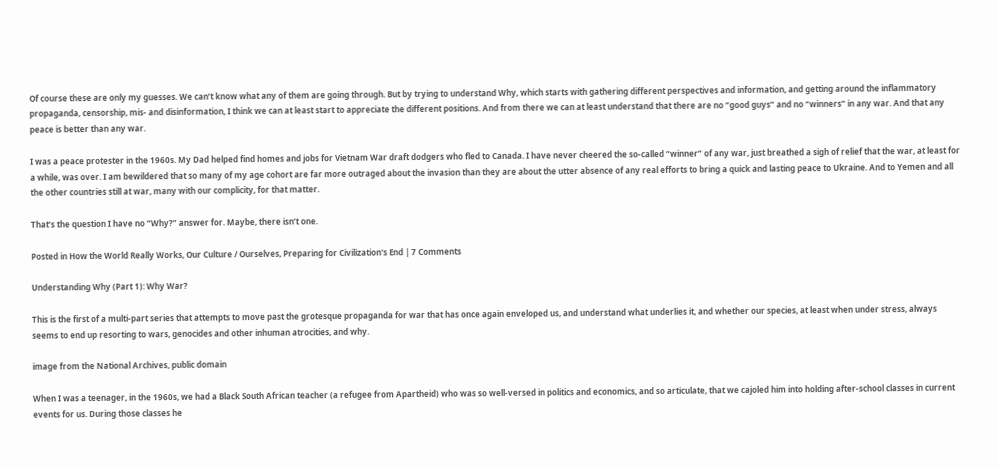Of course these are only my guesses. We can’t know what any of them are going through. But by trying to understand Why, which starts with gathering different perspectives and information, and getting around the inflammatory propaganda, censorship, mis- and disinformation, I think we can at least start to appreciate the different positions. And from there we can at least understand that there are no “good guys” and no “winners” in any war. And that any peace is better than any war.

I was a peace protester in the 1960s. My Dad helped find homes and jobs for Vietnam War draft dodgers who fled to Canada. I have never cheered the so-called “winner” of any war, just breathed a sigh of relief that the war, at least for a while, was over. I am bewildered that so many of my age cohort are far more outraged about the invasion than they are about the utter absence of any real efforts to bring a quick and lasting peace to Ukraine. And to Yemen and all the other countries still at war, many with our complicity, for that matter.

That’s the question I have no “Why?” answer for. Maybe, there isn’t one.

Posted in How the World Really Works, Our Culture / Ourselves, Preparing for Civilization's End | 7 Comments

Understanding Why (Part 1): Why War?

This is the first of a multi-part series that attempts to move past the grotesque propaganda for war that has once again enveloped us, and understand what underlies it, and whether our species, at least when under stress, always seems to end up resorting to wars, genocides and other inhuman atrocities, and why.

image from the National Archives, public domain

When I was a teenager, in the 1960s, we had a Black South African teacher (a refugee from Apartheid) who was so well-versed in politics and economics, and so articulate, that we cajoled him into holding after-school classes in current events for us. During those classes he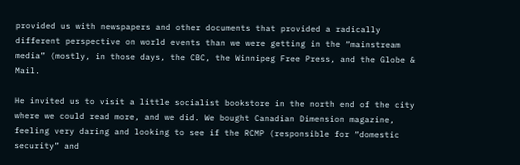provided us with newspapers and other documents that provided a radically different perspective on world events than we were getting in the “mainstream media” (mostly, in those days, the CBC, the Winnipeg Free Press, and the Globe & Mail.

He invited us to visit a little socialist bookstore in the north end of the city where we could read more, and we did. We bought Canadian Dimension magazine, feeling very daring and looking to see if the RCMP (responsible for “domestic security” and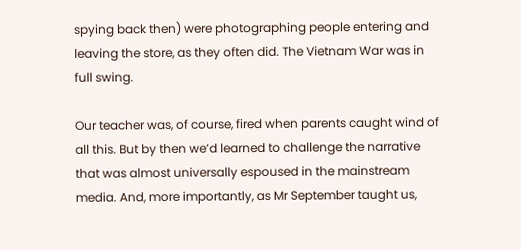spying back then) were photographing people entering and leaving the store, as they often did. The Vietnam War was in full swing.

Our teacher was, of course, fired when parents caught wind of all this. But by then we’d learned to challenge the narrative that was almost universally espoused in the mainstream media. And, more importantly, as Mr September taught us,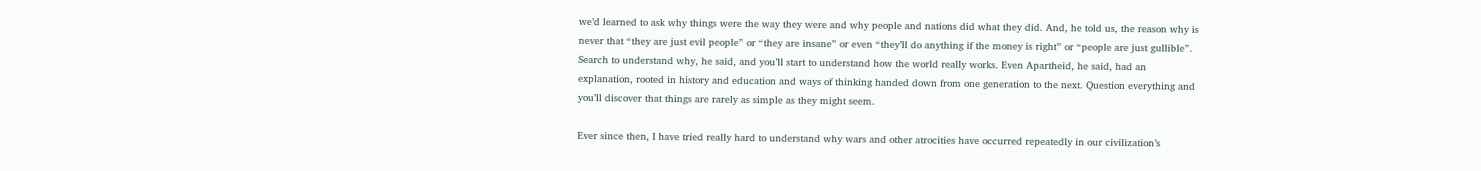we’d learned to ask why things were the way they were and why people and nations did what they did. And, he told us, the reason why is never that “they are just evil people” or “they are insane” or even “they’ll do anything if the money is right” or “people are just gullible”. Search to understand why, he said, and you’ll start to understand how the world really works. Even Apartheid, he said, had an explanation, rooted in history and education and ways of thinking handed down from one generation to the next. Question everything and you’ll discover that things are rarely as simple as they might seem.

Ever since then, I have tried really hard to understand why wars and other atrocities have occurred repeatedly in our civilization’s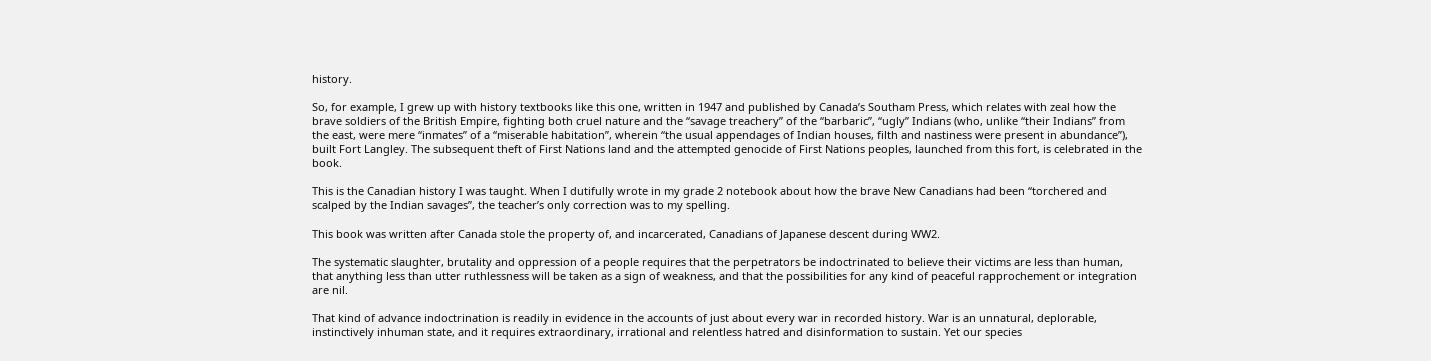history.

So, for example, I grew up with history textbooks like this one, written in 1947 and published by Canada’s Southam Press, which relates with zeal how the brave soldiers of the British Empire, fighting both cruel nature and the “savage treachery” of the “barbaric”, “ugly” Indians (who, unlike “their Indians” from the east, were mere “inmates” of a “miserable habitation”, wherein “the usual appendages of Indian houses, filth and nastiness were present in abundance”), built Fort Langley. The subsequent theft of First Nations land and the attempted genocide of First Nations peoples, launched from this fort, is celebrated in the book.

This is the Canadian history I was taught. When I dutifully wrote in my grade 2 notebook about how the brave New Canadians had been “torchered and scalped by the Indian savages”, the teacher’s only correction was to my spelling.

This book was written after Canada stole the property of, and incarcerated, Canadians of Japanese descent during WW2.

The systematic slaughter, brutality and oppression of a people requires that the perpetrators be indoctrinated to believe their victims are less than human, that anything less than utter ruthlessness will be taken as a sign of weakness, and that the possibilities for any kind of peaceful rapprochement or integration are nil.

That kind of advance indoctrination is readily in evidence in the accounts of just about every war in recorded history. War is an unnatural, deplorable, instinctively inhuman state, and it requires extraordinary, irrational and relentless hatred and disinformation to sustain. Yet our species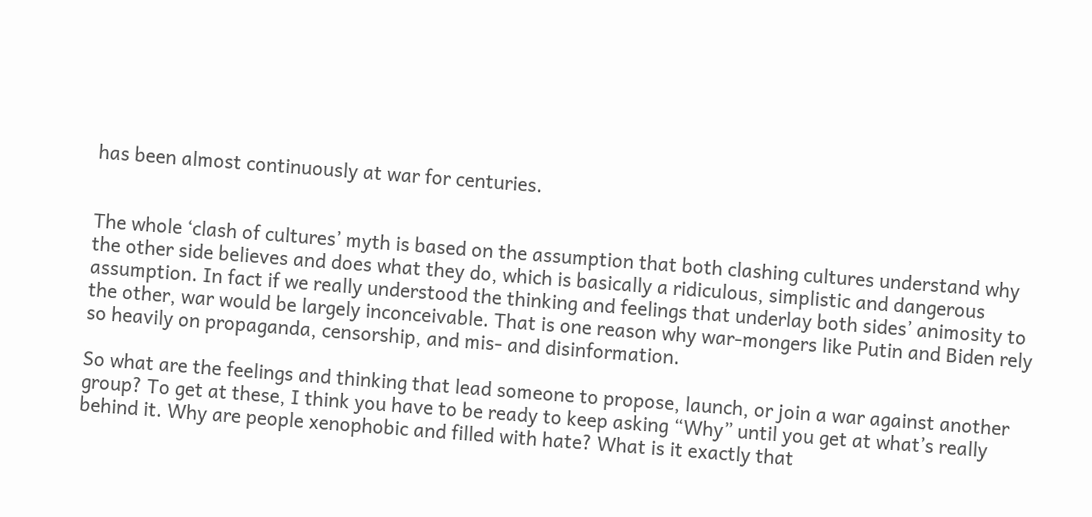has been almost continuously at war for centuries.


The whole ‘clash of cultures’ myth is based on the assumption that both clashing cultures understand why the other side believes and does what they do, which is basically a ridiculous, simplistic and dangerous assumption. In fact if we really understood the thinking and feelings that underlay both sides’ animosity to the other, war would be largely inconceivable. That is one reason why war-mongers like Putin and Biden rely so heavily on propaganda, censorship, and mis- and disinformation.

So what are the feelings and thinking that lead someone to propose, launch, or join a war against another group? To get at these, I think you have to be ready to keep asking “Why” until you get at what’s really behind it. Why are people xenophobic and filled with hate? What is it exactly that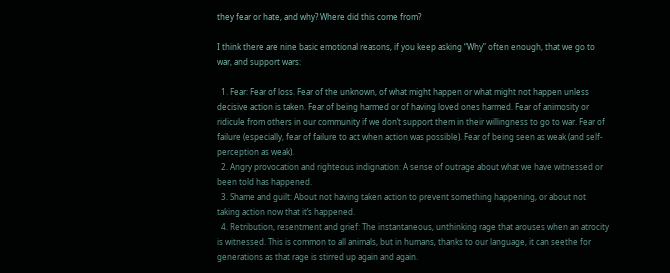they fear or hate, and why? Where did this come from?

I think there are nine basic emotional reasons, if you keep asking “Why” often enough, that we go to war, and support wars:

  1. Fear: Fear of loss. Fear of the unknown, of what might happen or what might not happen unless decisive action is taken. Fear of being harmed or of having loved ones harmed. Fear of animosity or ridicule from others in our community if we don’t support them in their willingness to go to war. Fear of failure (especially, fear of failure to act when action was possible). Fear of being seen as weak (and self-perception as weak).
  2. Angry provocation and righteous indignation: A sense of outrage about what we have witnessed or been told has happened.
  3. Shame and guilt: About not having taken action to prevent something happening, or about not taking action now that it’s happened.
  4. Retribution, resentment and grief: The instantaneous, unthinking rage that arouses when an atrocity is witnessed. This is common to all animals, but in humans, thanks to our language, it can seethe for generations as that rage is stirred up again and again.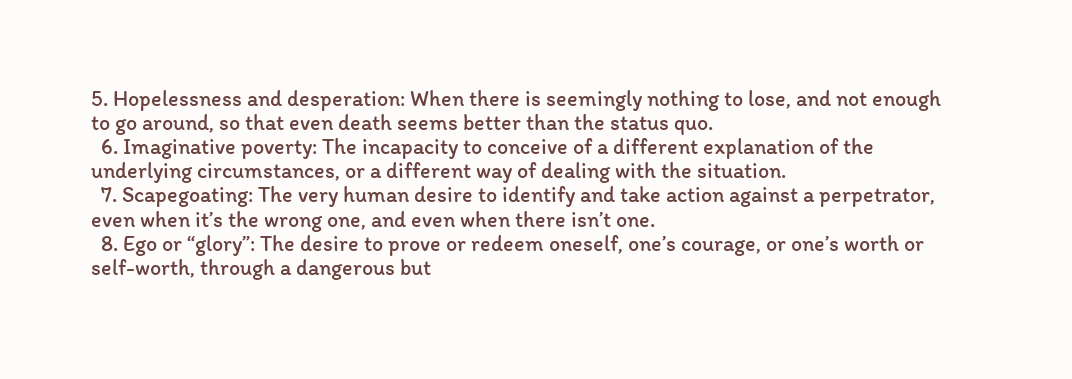5. Hopelessness and desperation: When there is seemingly nothing to lose, and not enough to go around, so that even death seems better than the status quo.
  6. Imaginative poverty: The incapacity to conceive of a different explanation of the underlying circumstances, or a different way of dealing with the situation.
  7. Scapegoating: The very human desire to identify and take action against a perpetrator, even when it’s the wrong one, and even when there isn’t one.
  8. Ego or “glory”: The desire to prove or redeem oneself, one’s courage, or one’s worth or self-worth, through a dangerous but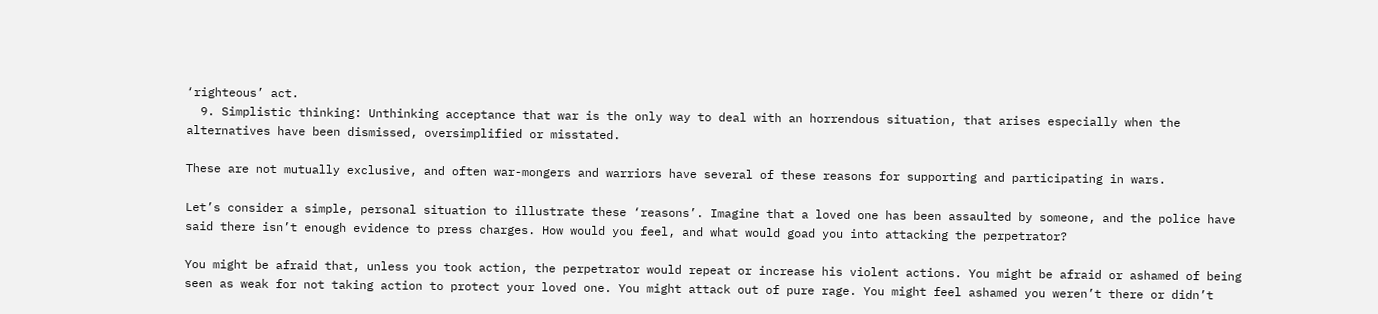‘righteous’ act.
  9. Simplistic thinking: Unthinking acceptance that war is the only way to deal with an horrendous situation, that arises especially when the alternatives have been dismissed, oversimplified or misstated.

These are not mutually exclusive, and often war-mongers and warriors have several of these reasons for supporting and participating in wars.

Let’s consider a simple, personal situation to illustrate these ‘reasons’. Imagine that a loved one has been assaulted by someone, and the police have said there isn’t enough evidence to press charges. How would you feel, and what would goad you into attacking the perpetrator?

You might be afraid that, unless you took action, the perpetrator would repeat or increase his violent actions. You might be afraid or ashamed of being seen as weak for not taking action to protect your loved one. You might attack out of pure rage. You might feel ashamed you weren’t there or didn’t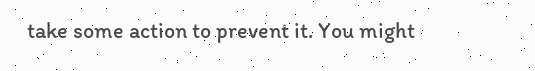take some action to prevent it. You might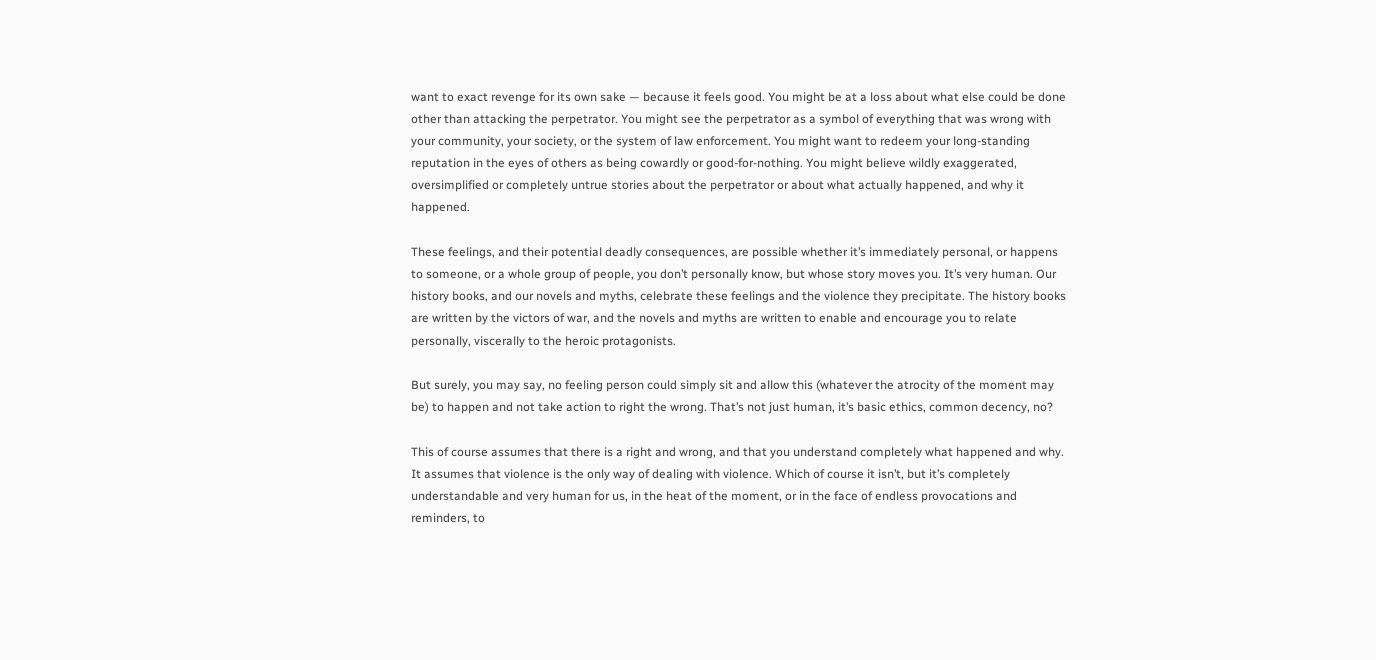want to exact revenge for its own sake — because it feels good. You might be at a loss about what else could be done other than attacking the perpetrator. You might see the perpetrator as a symbol of everything that was wrong with your community, your society, or the system of law enforcement. You might want to redeem your long-standing reputation in the eyes of others as being cowardly or good-for-nothing. You might believe wildly exaggerated, oversimplified or completely untrue stories about the perpetrator or about what actually happened, and why it happened.

These feelings, and their potential deadly consequences, are possible whether it’s immediately personal, or happens to someone, or a whole group of people, you don’t personally know, but whose story moves you. It’s very human. Our history books, and our novels and myths, celebrate these feelings and the violence they precipitate. The history books are written by the victors of war, and the novels and myths are written to enable and encourage you to relate personally, viscerally to the heroic protagonists.

But surely, you may say, no feeling person could simply sit and allow this (whatever the atrocity of the moment may be) to happen and not take action to right the wrong. That’s not just human, it’s basic ethics, common decency, no?

This of course assumes that there is a right and wrong, and that you understand completely what happened and why. It assumes that violence is the only way of dealing with violence. Which of course it isn’t, but it’s completely understandable and very human for us, in the heat of the moment, or in the face of endless provocations and reminders, to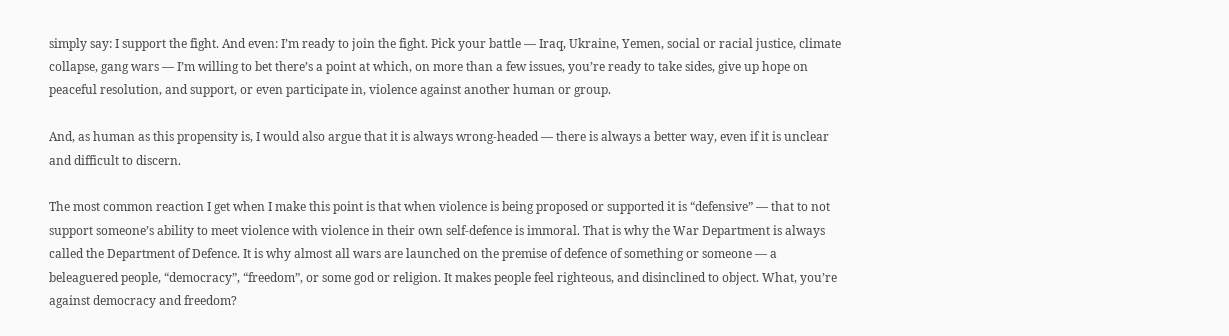simply say: I support the fight. And even: I’m ready to join the fight. Pick your battle — Iraq, Ukraine, Yemen, social or racial justice, climate collapse, gang wars — I’m willing to bet there’s a point at which, on more than a few issues, you’re ready to take sides, give up hope on peaceful resolution, and support, or even participate in, violence against another human or group.

And, as human as this propensity is, I would also argue that it is always wrong-headed — there is always a better way, even if it is unclear and difficult to discern.

The most common reaction I get when I make this point is that when violence is being proposed or supported it is “defensive” — that to not support someone’s ability to meet violence with violence in their own self-defence is immoral. That is why the War Department is always called the Department of Defence. It is why almost all wars are launched on the premise of defence of something or someone — a beleaguered people, “democracy”, “freedom”, or some god or religion. It makes people feel righteous, and disinclined to object. What, you’re against democracy and freedom?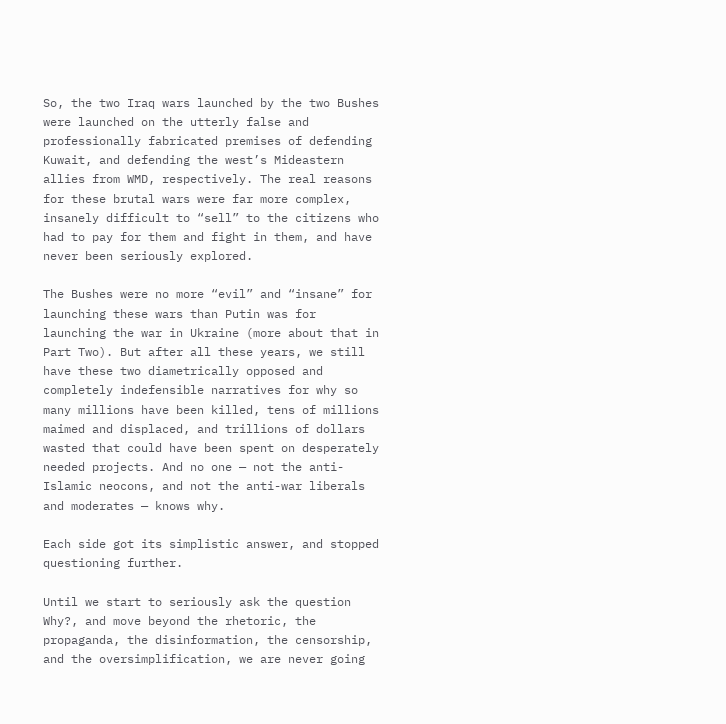So, the two Iraq wars launched by the two Bushes were launched on the utterly false and professionally fabricated premises of defending Kuwait, and defending the west’s Mideastern allies from WMD, respectively. The real reasons for these brutal wars were far more complex, insanely difficult to “sell” to the citizens who had to pay for them and fight in them, and have never been seriously explored.

The Bushes were no more “evil” and “insane” for launching these wars than Putin was for launching the war in Ukraine (more about that in Part Two). But after all these years, we still have these two diametrically opposed and completely indefensible narratives for why so many millions have been killed, tens of millions maimed and displaced, and trillions of dollars wasted that could have been spent on desperately needed projects. And no one — not the anti-Islamic neocons, and not the anti-war liberals and moderates — knows why.

Each side got its simplistic answer, and stopped questioning further.

Until we start to seriously ask the question Why?, and move beyond the rhetoric, the propaganda, the disinformation, the censorship, and the oversimplification, we are never going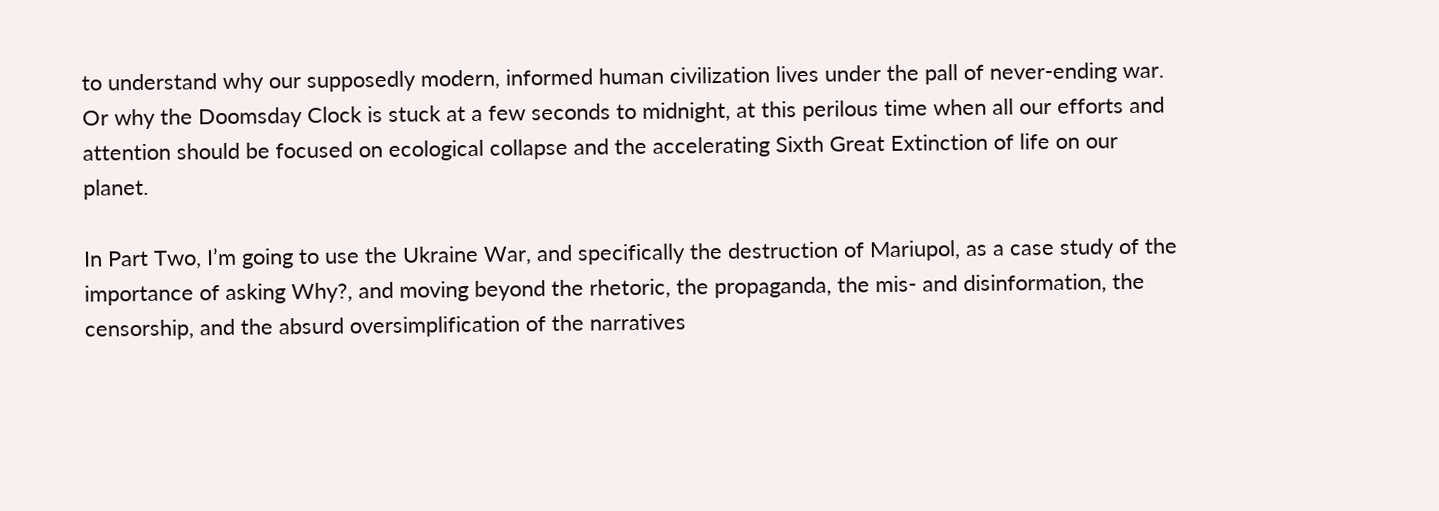to understand why our supposedly modern, informed human civilization lives under the pall of never-ending war. Or why the Doomsday Clock is stuck at a few seconds to midnight, at this perilous time when all our efforts and attention should be focused on ecological collapse and the accelerating Sixth Great Extinction of life on our planet.

In Part Two, I’m going to use the Ukraine War, and specifically the destruction of Mariupol, as a case study of the importance of asking Why?, and moving beyond the rhetoric, the propaganda, the mis- and disinformation, the censorship, and the absurd oversimplification of the narratives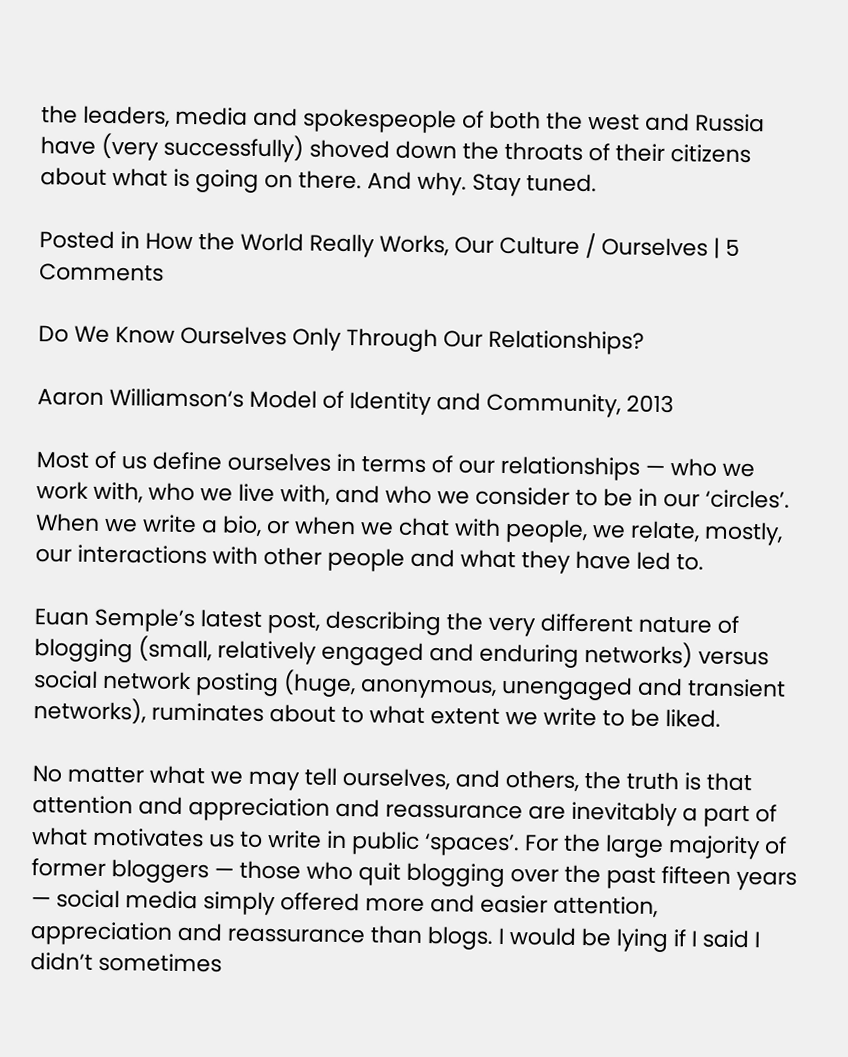the leaders, media and spokespeople of both the west and Russia have (very successfully) shoved down the throats of their citizens about what is going on there. And why. Stay tuned.

Posted in How the World Really Works, Our Culture / Ourselves | 5 Comments

Do We Know Ourselves Only Through Our Relationships?

Aaron Williamson‘s Model of Identity and Community, 2013

Most of us define ourselves in terms of our relationships — who we work with, who we live with, and who we consider to be in our ‘circles’. When we write a bio, or when we chat with people, we relate, mostly, our interactions with other people and what they have led to.

Euan Semple’s latest post, describing the very different nature of blogging (small, relatively engaged and enduring networks) versus social network posting (huge, anonymous, unengaged and transient networks), ruminates about to what extent we write to be liked.

No matter what we may tell ourselves, and others, the truth is that attention and appreciation and reassurance are inevitably a part of what motivates us to write in public ‘spaces’. For the large majority of former bloggers — those who quit blogging over the past fifteen years — social media simply offered more and easier attention, appreciation and reassurance than blogs. I would be lying if I said I didn’t sometimes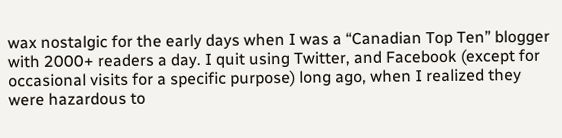wax nostalgic for the early days when I was a “Canadian Top Ten” blogger with 2000+ readers a day. I quit using Twitter, and Facebook (except for occasional visits for a specific purpose) long ago, when I realized they were hazardous to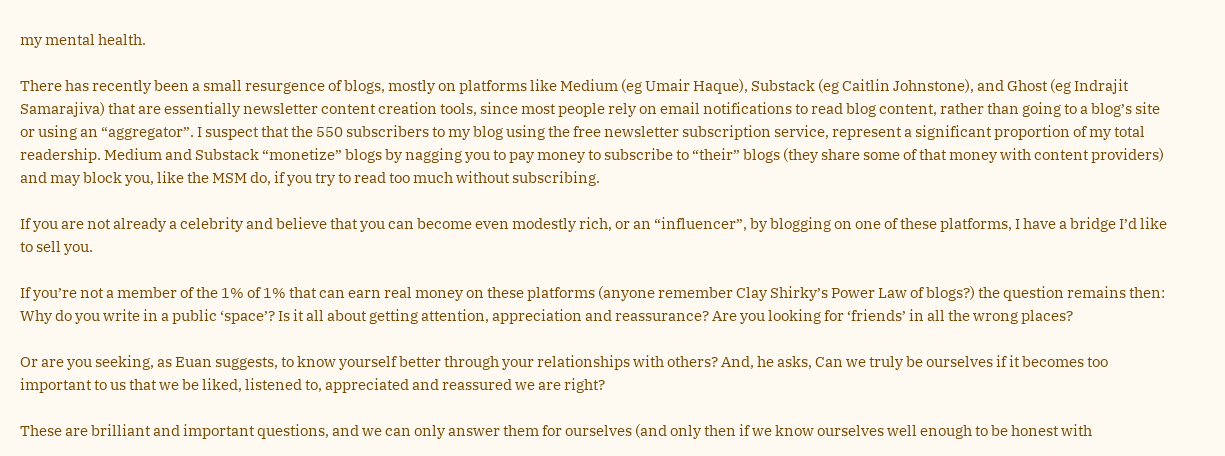my mental health.

There has recently been a small resurgence of blogs, mostly on platforms like Medium (eg Umair Haque), Substack (eg Caitlin Johnstone), and Ghost (eg Indrajit Samarajiva) that are essentially newsletter content creation tools, since most people rely on email notifications to read blog content, rather than going to a blog’s site or using an “aggregator”. I suspect that the 550 subscribers to my blog using the free newsletter subscription service, represent a significant proportion of my total readership. Medium and Substack “monetize” blogs by nagging you to pay money to subscribe to “their” blogs (they share some of that money with content providers) and may block you, like the MSM do, if you try to read too much without subscribing.

If you are not already a celebrity and believe that you can become even modestly rich, or an “influencer”, by blogging on one of these platforms, I have a bridge I’d like to sell you.

If you’re not a member of the 1% of 1% that can earn real money on these platforms (anyone remember Clay Shirky’s Power Law of blogs?) the question remains then: Why do you write in a public ‘space’? Is it all about getting attention, appreciation and reassurance? Are you looking for ‘friends’ in all the wrong places?

Or are you seeking, as Euan suggests, to know yourself better through your relationships with others? And, he asks, Can we truly be ourselves if it becomes too important to us that we be liked, listened to, appreciated and reassured we are right?

These are brilliant and important questions, and we can only answer them for ourselves (and only then if we know ourselves well enough to be honest with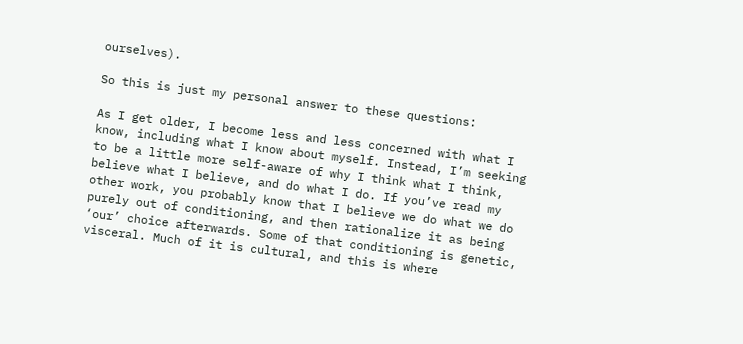ourselves).

So this is just my personal answer to these questions:

As I get older, I become less and less concerned with what I know, including what I know about myself. Instead, I’m seeking to be a little more self-aware of why I think what I think, believe what I believe, and do what I do. If you’ve read my other work, you probably know that I believe we do what we do purely out of conditioning, and then rationalize it as being ‘our’ choice afterwards. Some of that conditioning is genetic, visceral. Much of it is cultural, and this is where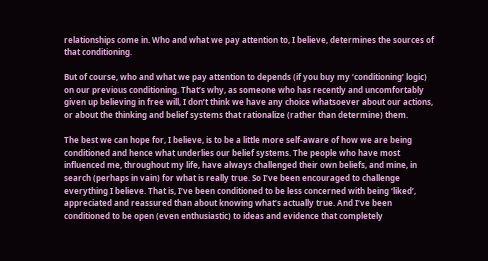relationships come in. Who and what we pay attention to, I believe, determines the sources of that conditioning.

But of course, who and what we pay attention to depends (if you buy my ‘conditioning’ logic) on our previous conditioning. That’s why, as someone who has recently and uncomfortably given up believing in free will, I don’t think we have any choice whatsoever about our actions, or about the thinking and belief systems that rationalize (rather than determine) them.

The best we can hope for, I believe, is to be a little more self-aware of how we are being conditioned and hence what underlies our belief systems. The people who have most influenced me, throughout my life, have always challenged their own beliefs, and mine, in search (perhaps in vain) for what is really true. So I’ve been encouraged to challenge everything I believe. That is, I’ve been conditioned to be less concerned with being ‘liked’, appreciated and reassured than about knowing what’s actually true. And I’ve been conditioned to be open (even enthusiastic) to ideas and evidence that completely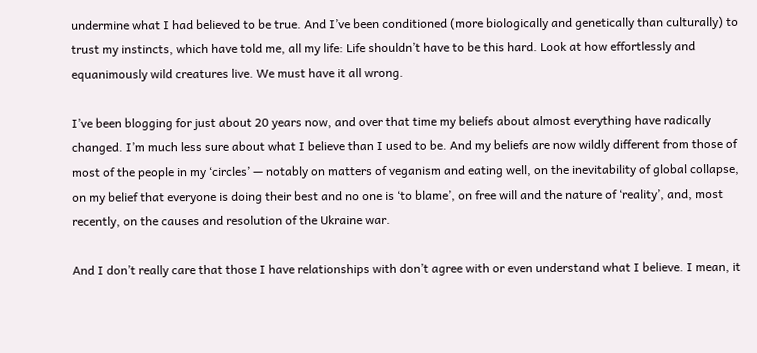undermine what I had believed to be true. And I’ve been conditioned (more biologically and genetically than culturally) to trust my instincts, which have told me, all my life: Life shouldn’t have to be this hard. Look at how effortlessly and equanimously wild creatures live. We must have it all wrong.

I’ve been blogging for just about 20 years now, and over that time my beliefs about almost everything have radically changed. I’m much less sure about what I believe than I used to be. And my beliefs are now wildly different from those of most of the people in my ‘circles’ — notably on matters of veganism and eating well, on the inevitability of global collapse, on my belief that everyone is doing their best and no one is ‘to blame’, on free will and the nature of ‘reality’, and, most recently, on the causes and resolution of the Ukraine war.

And I don’t really care that those I have relationships with don’t agree with or even understand what I believe. I mean, it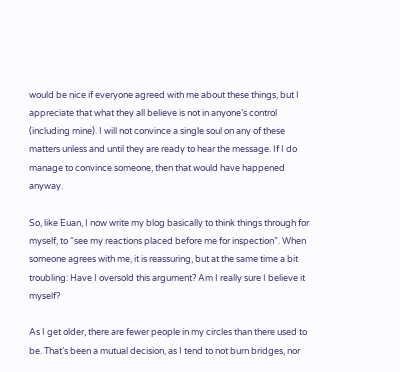would be nice if everyone agreed with me about these things, but I appreciate that what they all believe is not in anyone’s control (including mine). I will not convince a single soul on any of these matters unless and until they are ready to hear the message. If I do manage to convince someone, then that would have happened anyway.

So, like Euan, I now write my blog basically to think things through for myself, to “see my reactions placed before me for inspection”. When someone agrees with me, it is reassuring, but at the same time a bit troubling: Have I oversold this argument? Am I really sure I believe it myself?

As I get older, there are fewer people in my circles than there used to be. That’s been a mutual decision, as I tend to not burn bridges, nor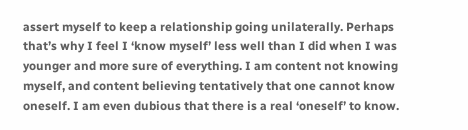assert myself to keep a relationship going unilaterally. Perhaps that’s why I feel I ‘know myself’ less well than I did when I was younger and more sure of everything. I am content not knowing myself, and content believing tentatively that one cannot know oneself. I am even dubious that there is a real ‘oneself’ to know.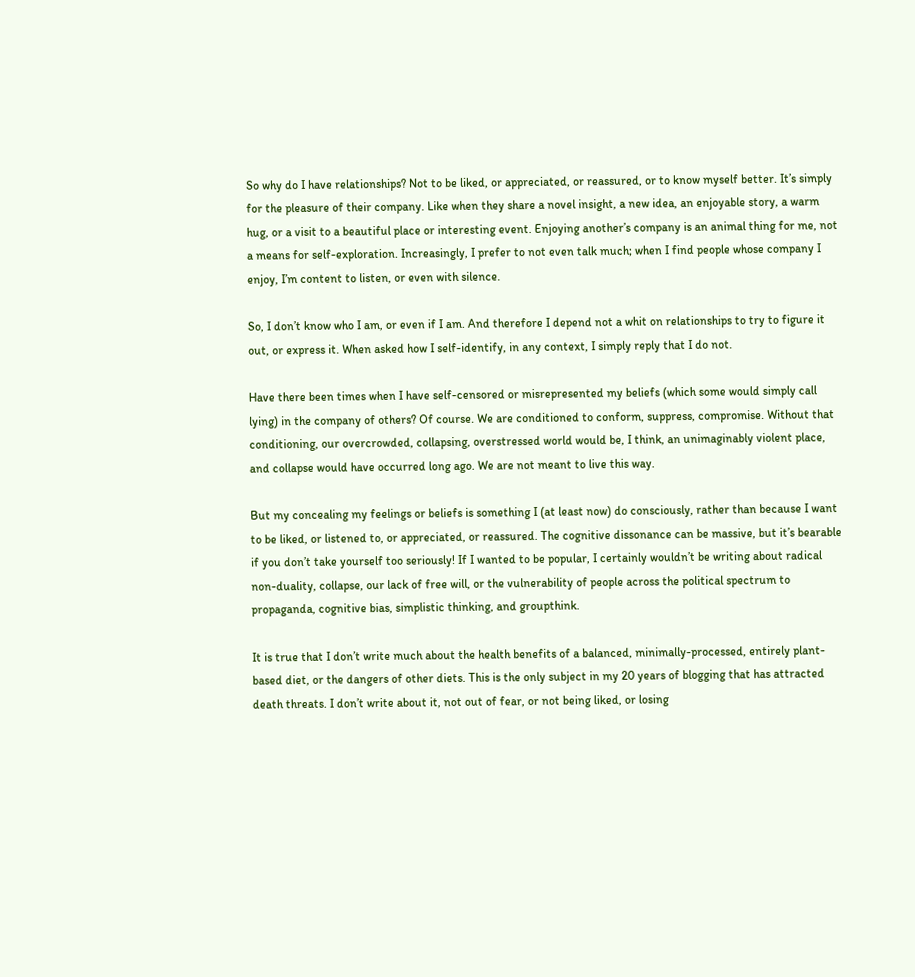So why do I have relationships? Not to be liked, or appreciated, or reassured, or to know myself better. It’s simply for the pleasure of their company. Like when they share a novel insight, a new idea, an enjoyable story, a warm hug, or a visit to a beautiful place or interesting event. Enjoying another’s company is an animal thing for me, not a means for self-exploration. Increasingly, I prefer to not even talk much; when I find people whose company I enjoy, I’m content to listen, or even with silence.

So, I don’t know who I am, or even if I am. And therefore I depend not a whit on relationships to try to figure it out, or express it. When asked how I self-identify, in any context, I simply reply that I do not.

Have there been times when I have self-censored or misrepresented my beliefs (which some would simply call lying) in the company of others? Of course. We are conditioned to conform, suppress, compromise. Without that conditioning, our overcrowded, collapsing, overstressed world would be, I think, an unimaginably violent place, and collapse would have occurred long ago. We are not meant to live this way.

But my concealing my feelings or beliefs is something I (at least now) do consciously, rather than because I want to be liked, or listened to, or appreciated, or reassured. The cognitive dissonance can be massive, but it’s bearable if you don’t take yourself too seriously! If I wanted to be popular, I certainly wouldn’t be writing about radical non-duality, collapse, our lack of free will, or the vulnerability of people across the political spectrum to propaganda, cognitive bias, simplistic thinking, and groupthink.

It is true that I don’t write much about the health benefits of a balanced, minimally-processed, entirely plant-based diet, or the dangers of other diets. This is the only subject in my 20 years of blogging that has attracted death threats. I don’t write about it, not out of fear, or not being liked, or losing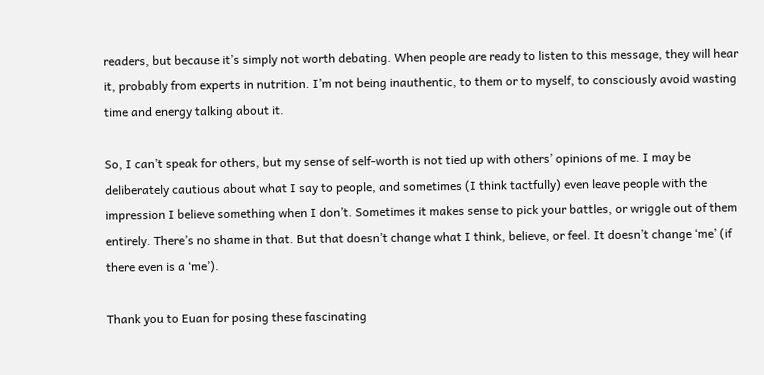readers, but because it’s simply not worth debating. When people are ready to listen to this message, they will hear it, probably from experts in nutrition. I’m not being inauthentic, to them or to myself, to consciously avoid wasting time and energy talking about it.

So, I can’t speak for others, but my sense of self-worth is not tied up with others’ opinions of me. I may be deliberately cautious about what I say to people, and sometimes (I think tactfully) even leave people with the impression I believe something when I don’t. Sometimes it makes sense to pick your battles, or wriggle out of them entirely. There’s no shame in that. But that doesn’t change what I think, believe, or feel. It doesn’t change ‘me’ (if there even is a ‘me’).

Thank you to Euan for posing these fascinating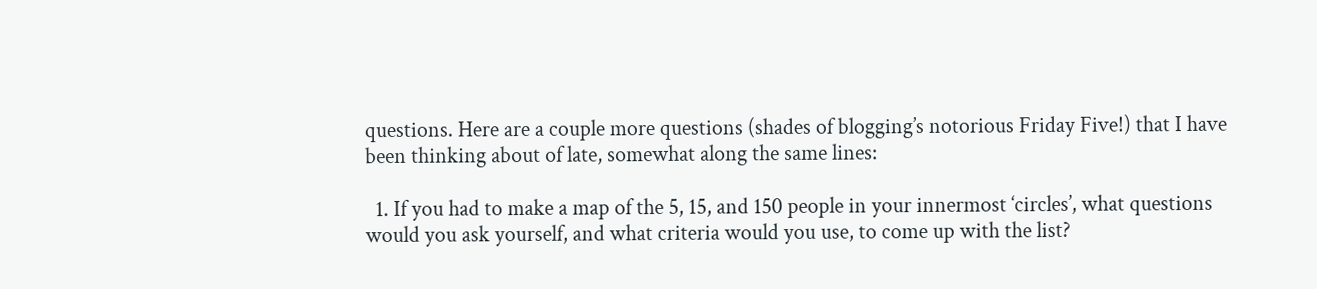questions. Here are a couple more questions (shades of blogging’s notorious Friday Five!) that I have been thinking about of late, somewhat along the same lines:

  1. If you had to make a map of the 5, 15, and 150 people in your innermost ‘circles’, what questions would you ask yourself, and what criteria would you use, to come up with the list?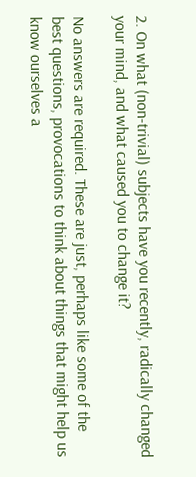2. On what (non-trivial) subjects have you recently, radically changed your mind, and what caused you to change it?

No answers are required. These are just, perhaps like some of the best questions, provocations to think about things that might help us know ourselves a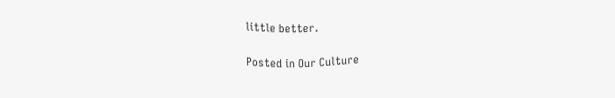little better.

Posted in Our Culture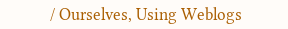/ Ourselves, Using Weblogs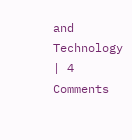and Technology | 4 Comments